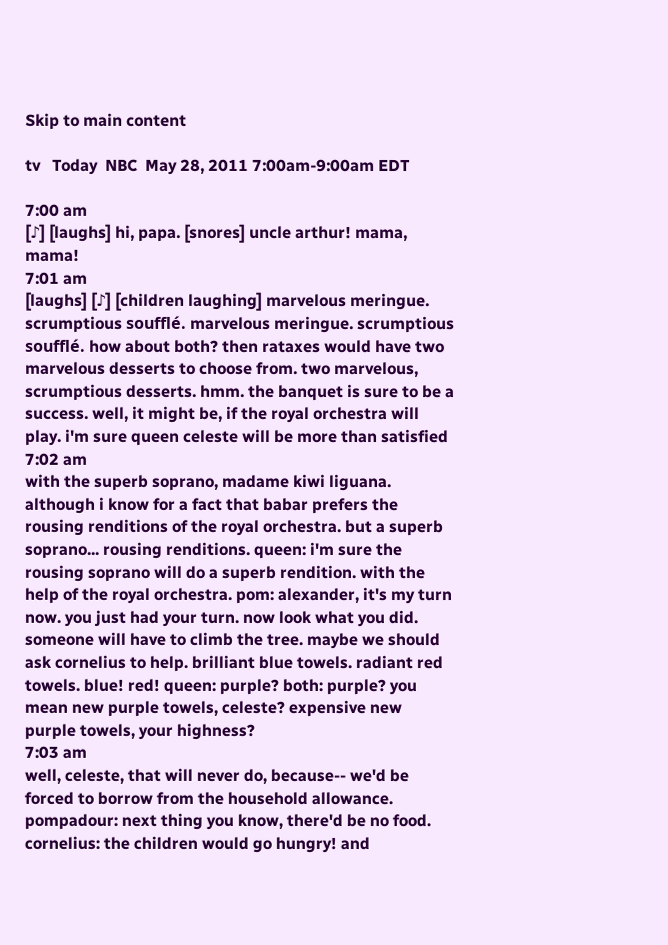Skip to main content

tv   Today  NBC  May 28, 2011 7:00am-9:00am EDT

7:00 am
[♪] [laughs] hi, papa. [snores] uncle arthur! mama, mama!
7:01 am
[laughs] [♪] [children laughing] marvelous meringue. scrumptious soufflé. marvelous meringue. scrumptious soufflé. how about both? then rataxes would have two marvelous desserts to choose from. two marvelous, scrumptious desserts. hmm. the banquet is sure to be a success. well, it might be, if the royal orchestra will play. i'm sure queen celeste will be more than satisfied
7:02 am
with the superb soprano, madame kiwi liguana. although i know for a fact that babar prefers the rousing renditions of the royal orchestra. but a superb soprano... rousing renditions. queen: i'm sure the rousing soprano will do a superb rendition. with the help of the royal orchestra. pom: alexander, it's my turn now. you just had your turn. now look what you did. someone will have to climb the tree. maybe we should ask cornelius to help. brilliant blue towels. radiant red towels. blue! red! queen: purple? both: purple? you mean new purple towels, celeste? expensive new purple towels, your highness?
7:03 am
well, celeste, that will never do, because-- we'd be forced to borrow from the household allowance. pompadour: next thing you know, there'd be no food. cornelius: the children would go hungry! and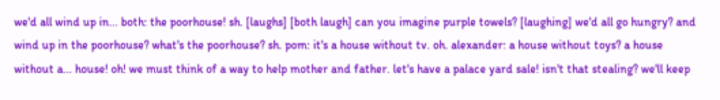we'd all wind up in... both: the poorhouse! sh. [laughs] [both laugh] can you imagine purple towels? [laughing] we'd all go hungry? and wind up in the poorhouse? what's the poorhouse? sh. pom: it's a house without tv. oh. alexander: a house without toys? a house without a... house! oh! we must think of a way to help mother and father. let's have a palace yard sale! isn't that stealing? we'll keep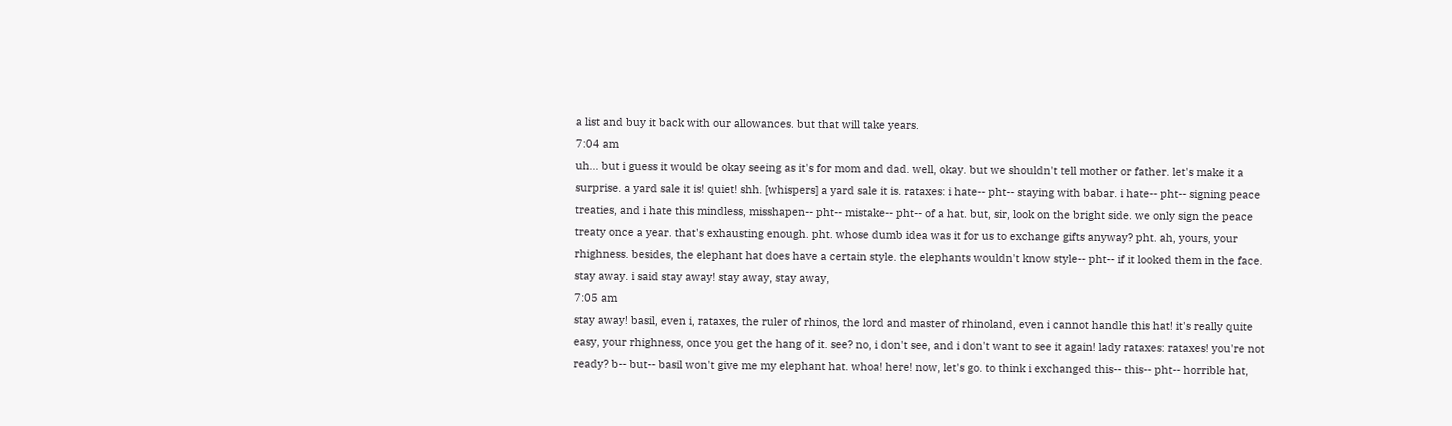a list and buy it back with our allowances. but that will take years.
7:04 am
uh... but i guess it would be okay seeing as it's for mom and dad. well, okay. but we shouldn't tell mother or father. let's make it a surprise. a yard sale it is! quiet! shh. [whispers] a yard sale it is. rataxes: i hate-- pht-- staying with babar. i hate-- pht-- signing peace treaties, and i hate this mindless, misshapen-- pht-- mistake-- pht-- of a hat. but, sir, look on the bright side. we only sign the peace treaty once a year. that's exhausting enough. pht. whose dumb idea was it for us to exchange gifts anyway? pht. ah, yours, your rhighness. besides, the elephant hat does have a certain style. the elephants wouldn't know style-- pht-- if it looked them in the face. stay away. i said stay away! stay away, stay away,
7:05 am
stay away! basil, even i, rataxes, the ruler of rhinos, the lord and master of rhinoland, even i cannot handle this hat! it's really quite easy, your rhighness, once you get the hang of it. see? no, i don't see, and i don't want to see it again! lady rataxes: rataxes! you're not ready? b-- but-- basil won't give me my elephant hat. whoa! here! now, let's go. to think i exchanged this-- this-- pht-- horrible hat,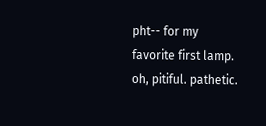pht-- for my favorite first lamp. oh, pitiful. pathetic.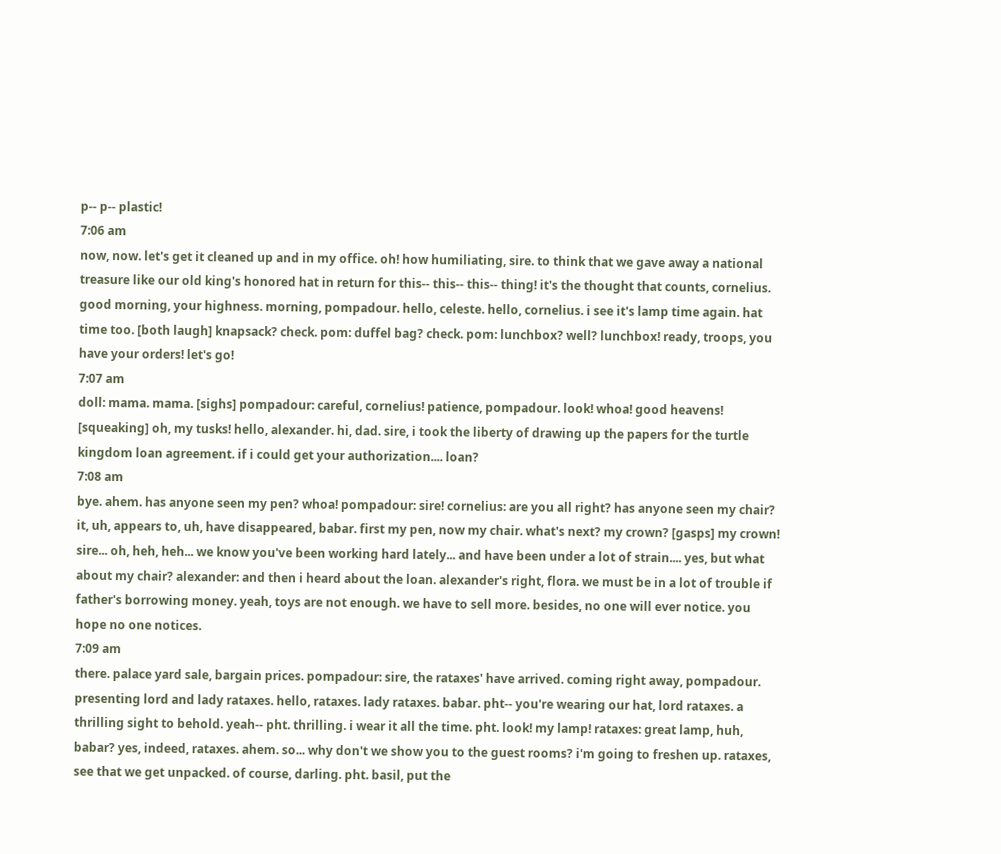p-- p-- plastic!
7:06 am
now, now. let's get it cleaned up and in my office. oh! how humiliating, sire. to think that we gave away a national treasure like our old king's honored hat in return for this-- this-- this-- thing! it's the thought that counts, cornelius. good morning, your highness. morning, pompadour. hello, celeste. hello, cornelius. i see it's lamp time again. hat time too. [both laugh] knapsack? check. pom: duffel bag? check. pom: lunchbox? well? lunchbox! ready, troops, you have your orders! let's go!
7:07 am
doll: mama. mama. [sighs] pompadour: careful, cornelius! patience, pompadour. look! whoa! good heavens! [squeaking] oh, my tusks! hello, alexander. hi, dad. sire, i took the liberty of drawing up the papers for the turtle kingdom loan agreement. if i could get your authorization.... loan?
7:08 am
bye. ahem. has anyone seen my pen? whoa! pompadour: sire! cornelius: are you all right? has anyone seen my chair? it, uh, appears to, uh, have disappeared, babar. first my pen, now my chair. what's next? my crown? [gasps] my crown! sire... oh, heh, heh... we know you've been working hard lately... and have been under a lot of strain.... yes, but what about my chair? alexander: and then i heard about the loan. alexander's right, flora. we must be in a lot of trouble if father's borrowing money. yeah, toys are not enough. we have to sell more. besides, no one will ever notice. you hope no one notices.
7:09 am
there. palace yard sale, bargain prices. pompadour: sire, the rataxes' have arrived. coming right away, pompadour. presenting lord and lady rataxes. hello, rataxes. lady rataxes. babar. pht-- you're wearing our hat, lord rataxes. a thrilling sight to behold. yeah-- pht. thrilling. i wear it all the time. pht. look! my lamp! rataxes: great lamp, huh, babar? yes, indeed, rataxes. ahem. so... why don't we show you to the guest rooms? i'm going to freshen up. rataxes, see that we get unpacked. of course, darling. pht. basil, put the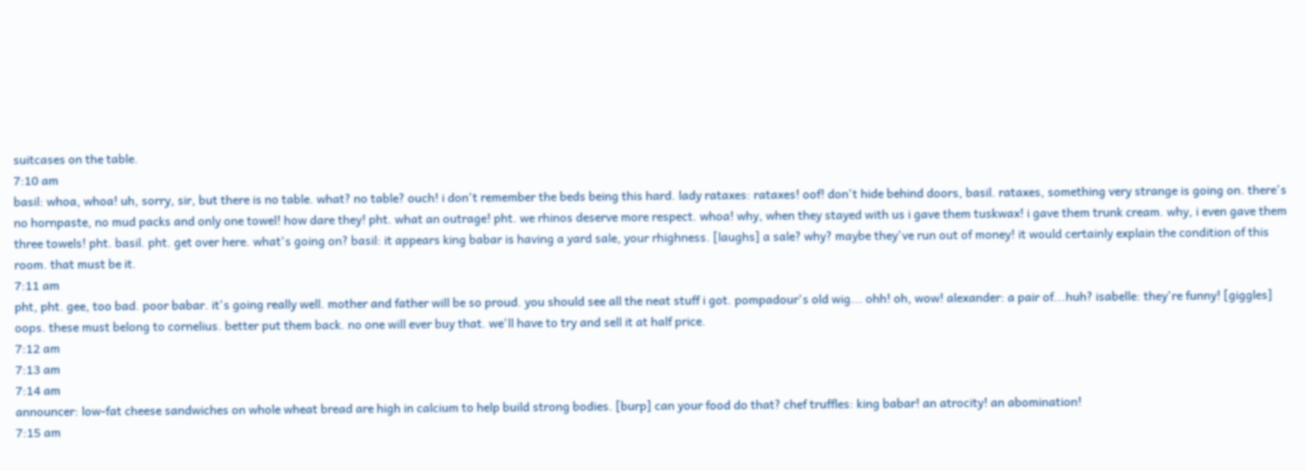suitcases on the table.
7:10 am
basil: whoa, whoa! uh, sorry, sir, but there is no table. what? no table? ouch! i don't remember the beds being this hard. lady rataxes: rataxes! oof! don't hide behind doors, basil. rataxes, something very strange is going on. there's no hornpaste, no mud packs and only one towel! how dare they! pht. what an outrage! pht. we rhinos deserve more respect. whoa! why, when they stayed with us i gave them tuskwax! i gave them trunk cream. why, i even gave them three towels! pht. basil. pht. get over here. what's going on? basil: it appears king babar is having a yard sale, your rhighness. [laughs] a sale? why? maybe they've run out of money! it would certainly explain the condition of this room. that must be it.
7:11 am
pht, pht. gee, too bad. poor babar. it's going really well. mother and father will be so proud. you should see all the neat stuff i got. pompadour's old wig... ohh! oh, wow! alexander: a pair of...huh? isabelle: they're funny! [giggles] oops. these must belong to cornelius. better put them back. no one will ever buy that. we'll have to try and sell it at half price.
7:12 am
7:13 am
7:14 am
announcer: low-fat cheese sandwiches on whole wheat bread are high in calcium to help build strong bodies. [burp] can your food do that? chef truffles: king babar! an atrocity! an abomination!
7:15 am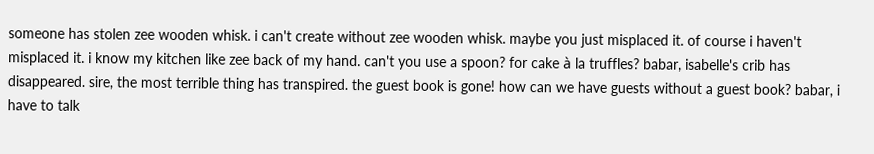someone has stolen zee wooden whisk. i can't create without zee wooden whisk. maybe you just misplaced it. of course i haven't misplaced it. i know my kitchen like zee back of my hand. can't you use a spoon? for cake à la truffles? babar, isabelle's crib has disappeared. sire, the most terrible thing has transpired. the guest book is gone! how can we have guests without a guest book? babar, i have to talk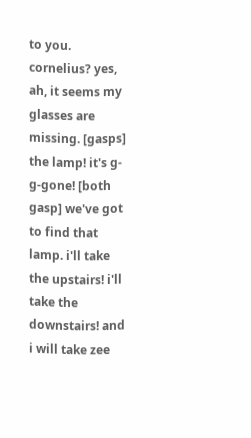to you. cornelius? yes, ah, it seems my glasses are missing. [gasps] the lamp! it's g-g-gone! [both gasp] we've got to find that lamp. i'll take the upstairs! i'll take the downstairs! and i will take zee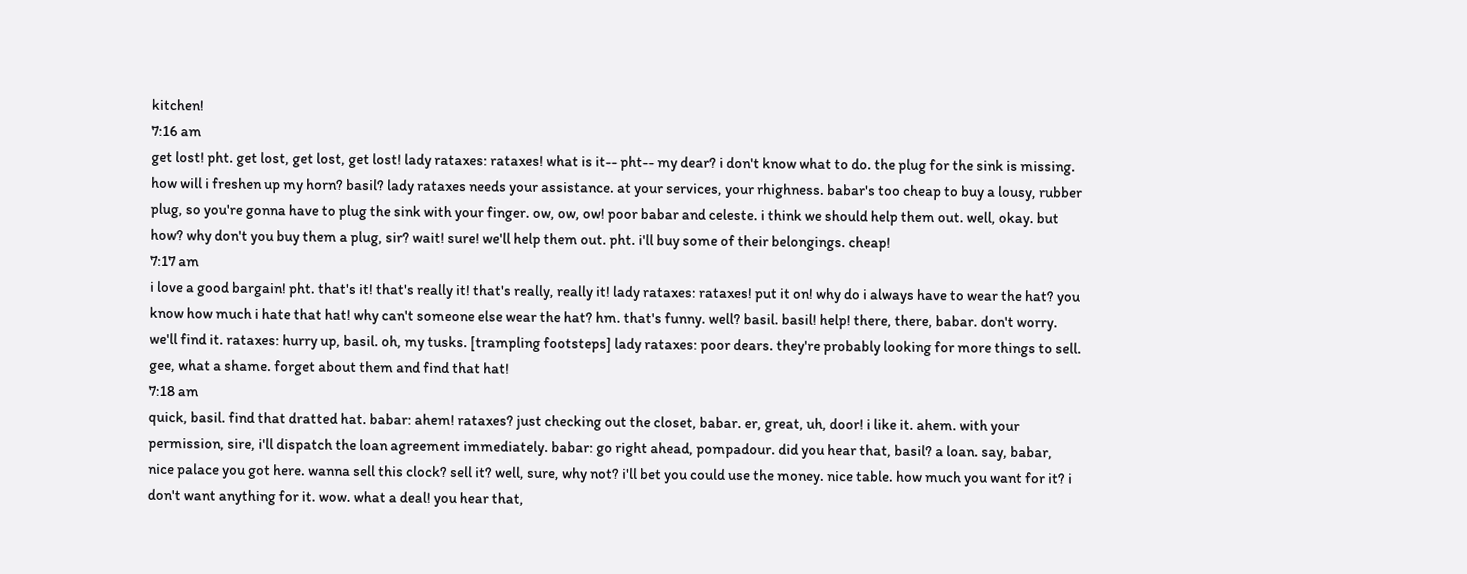kitchen!
7:16 am
get lost! pht. get lost, get lost, get lost! lady rataxes: rataxes! what is it-- pht-- my dear? i don't know what to do. the plug for the sink is missing. how will i freshen up my horn? basil? lady rataxes needs your assistance. at your services, your rhighness. babar's too cheap to buy a lousy, rubber plug, so you're gonna have to plug the sink with your finger. ow, ow, ow! poor babar and celeste. i think we should help them out. well, okay. but how? why don't you buy them a plug, sir? wait! sure! we'll help them out. pht. i'll buy some of their belongings. cheap!
7:17 am
i love a good bargain! pht. that's it! that's really it! that's really, really it! lady rataxes: rataxes! put it on! why do i always have to wear the hat? you know how much i hate that hat! why can't someone else wear the hat? hm. that's funny. well? basil. basil! help! there, there, babar. don't worry. we'll find it. rataxes: hurry up, basil. oh, my tusks. [trampling footsteps] lady rataxes: poor dears. they're probably looking for more things to sell. gee, what a shame. forget about them and find that hat!
7:18 am
quick, basil. find that dratted hat. babar: ahem! rataxes? just checking out the closet, babar. er, great, uh, door! i like it. ahem. with your permission, sire, i'll dispatch the loan agreement immediately. babar: go right ahead, pompadour. did you hear that, basil? a loan. say, babar, nice palace you got here. wanna sell this clock? sell it? well, sure, why not? i'll bet you could use the money. nice table. how much you want for it? i don't want anything for it. wow. what a deal! you hear that,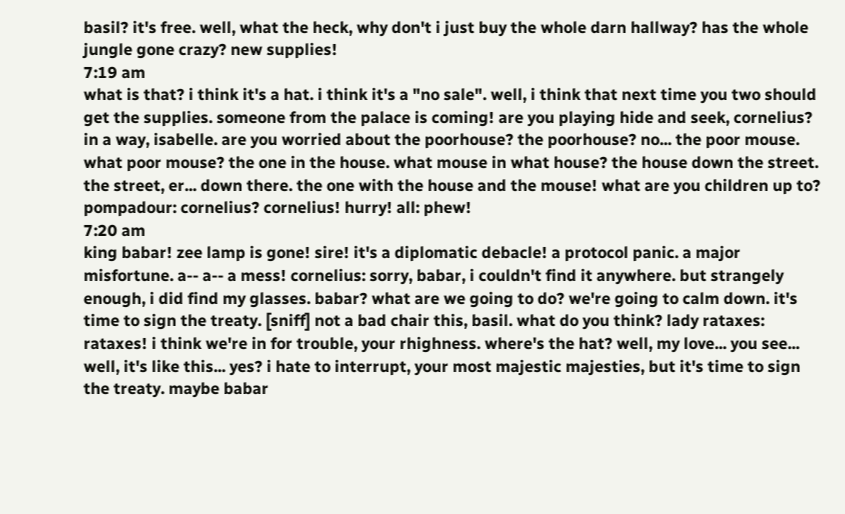basil? it's free. well, what the heck, why don't i just buy the whole darn hallway? has the whole jungle gone crazy? new supplies!
7:19 am
what is that? i think it's a hat. i think it's a "no sale". well, i think that next time you two should get the supplies. someone from the palace is coming! are you playing hide and seek, cornelius? in a way, isabelle. are you worried about the poorhouse? the poorhouse? no... the poor mouse. what poor mouse? the one in the house. what mouse in what house? the house down the street. the street, er... down there. the one with the house and the mouse! what are you children up to? pompadour: cornelius? cornelius! hurry! all: phew!
7:20 am
king babar! zee lamp is gone! sire! it's a diplomatic debacle! a protocol panic. a major misfortune. a-- a-- a mess! cornelius: sorry, babar, i couldn't find it anywhere. but strangely enough, i did find my glasses. babar? what are we going to do? we're going to calm down. it's time to sign the treaty. [sniff] not a bad chair this, basil. what do you think? lady rataxes: rataxes! i think we're in for trouble, your rhighness. where's the hat? well, my love... you see... well, it's like this... yes? i hate to interrupt, your most majestic majesties, but it's time to sign the treaty. maybe babar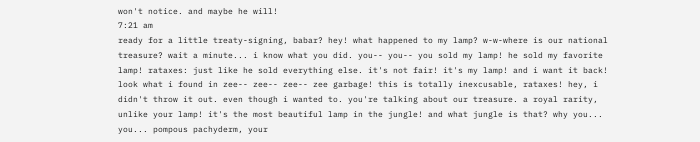won't notice. and maybe he will!
7:21 am
ready for a little treaty-signing, babar? hey! what happened to my lamp? w-w-where is our national treasure? wait a minute... i know what you did. you-- you-- you sold my lamp! he sold my favorite lamp! rataxes: just like he sold everything else. it's not fair! it's my lamp! and i want it back! look what i found in zee-- zee-- zee-- zee garbage! this is totally inexcusable, rataxes! hey, i didn't throw it out. even though i wanted to. you're talking about our treasure. a royal rarity, unlike your lamp! it's the most beautiful lamp in the jungle! and what jungle is that? why you... you... pompous pachyderm, your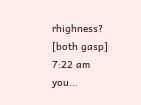rhighness? [both gasp]
7:22 am
you...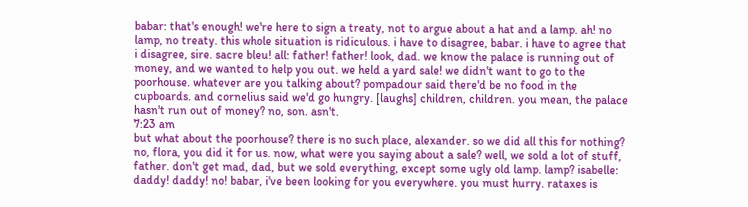babar: that's enough! we're here to sign a treaty, not to argue about a hat and a lamp. ah! no lamp, no treaty. this whole situation is ridiculous. i have to disagree, babar. i have to agree that i disagree, sire. sacre bleu! all: father! father! look, dad. we know the palace is running out of money, and we wanted to help you out. we held a yard sale! we didn't want to go to the poorhouse. whatever are you talking about? pompadour said there'd be no food in the cupboards. and cornelius said we'd go hungry. [laughs] children, children. you mean, the palace hasn't run out of money? no, son. asn't.
7:23 am
but what about the poorhouse? there is no such place, alexander. so we did all this for nothing? no, flora, you did it for us. now, what were you saying about a sale? well, we sold a lot of stuff, father. don't get mad, dad, but we sold everything, except some ugly old lamp. lamp? isabelle: daddy! daddy! no! babar, i've been looking for you everywhere. you must hurry. rataxes is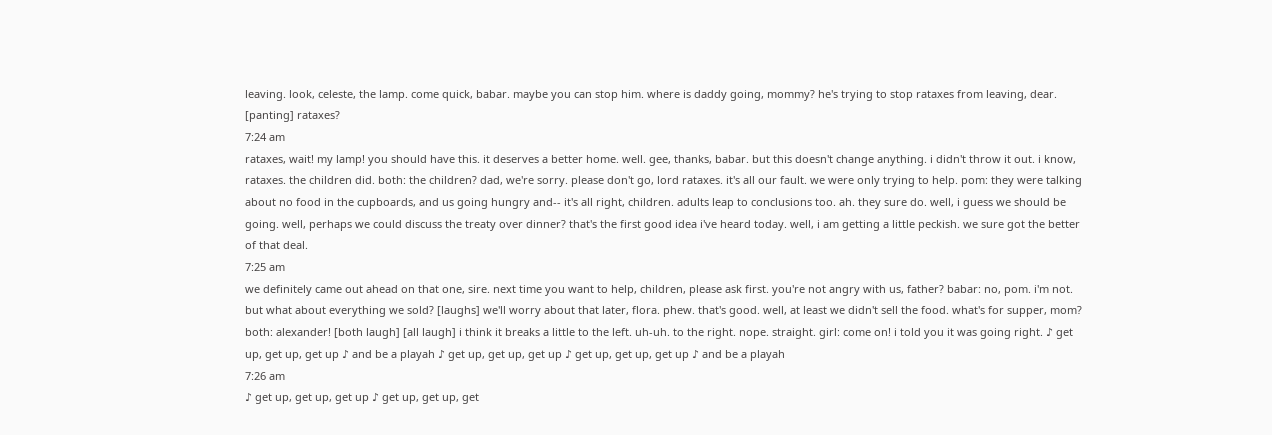leaving. look, celeste, the lamp. come quick, babar. maybe you can stop him. where is daddy going, mommy? he's trying to stop rataxes from leaving, dear. [panting] rataxes?
7:24 am
rataxes, wait! my lamp! you should have this. it deserves a better home. well. gee, thanks, babar. but this doesn't change anything. i didn't throw it out. i know, rataxes. the children did. both: the children? dad, we're sorry. please don't go, lord rataxes. it's all our fault. we were only trying to help. pom: they were talking about no food in the cupboards, and us going hungry and-- it's all right, children. adults leap to conclusions too. ah. they sure do. well, i guess we should be going. well, perhaps we could discuss the treaty over dinner? that's the first good idea i've heard today. well, i am getting a little peckish. we sure got the better of that deal.
7:25 am
we definitely came out ahead on that one, sire. next time you want to help, children, please ask first. you're not angry with us, father? babar: no, pom. i'm not. but what about everything we sold? [laughs] we'll worry about that later, flora. phew. that's good. well, at least we didn't sell the food. what's for supper, mom? both: alexander! [both laugh] [all laugh] i think it breaks a little to the left. uh-uh. to the right. nope. straight. girl: come on! i told you it was going right. ♪ get up, get up, get up ♪ and be a playah ♪ get up, get up, get up ♪ get up, get up, get up ♪ and be a playah
7:26 am
♪ get up, get up, get up ♪ get up, get up, get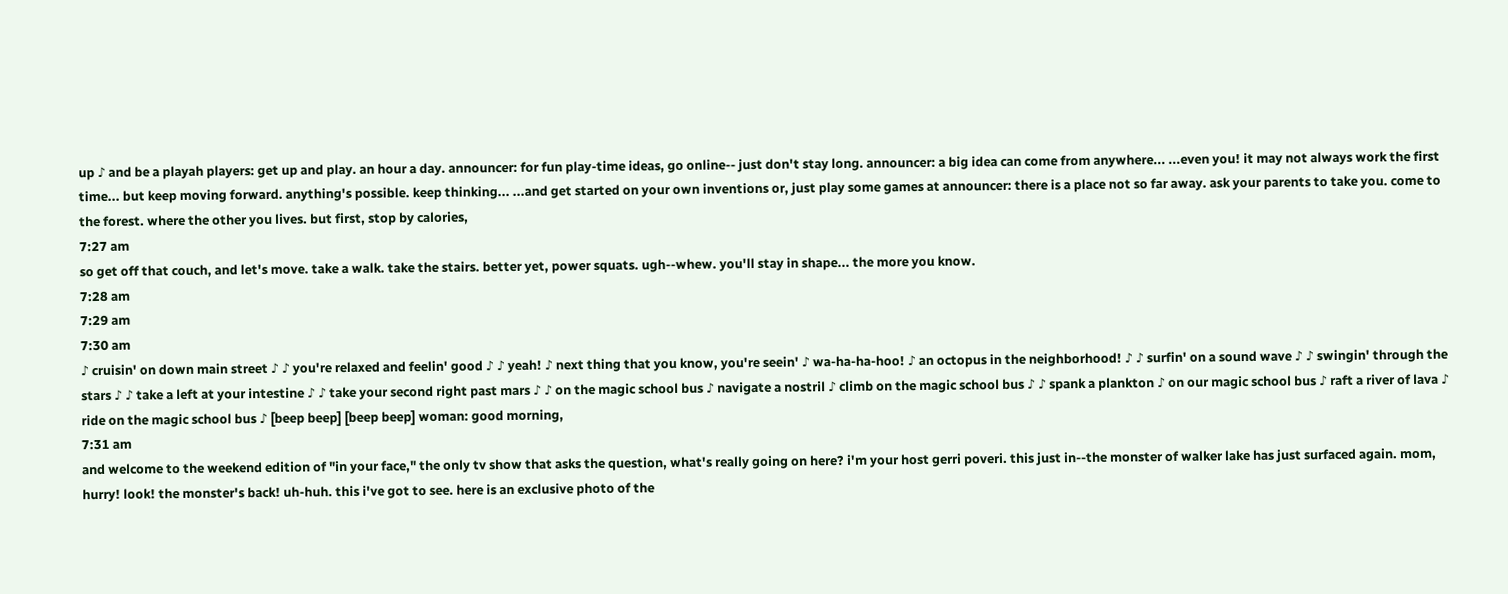up ♪ and be a playah players: get up and play. an hour a day. announcer: for fun play-time ideas, go online-- just don't stay long. announcer: a big idea can come from anywhere... ...even you! it may not always work the first time... but keep moving forward. anything's possible. keep thinking... ...and get started on your own inventions or, just play some games at announcer: there is a place not so far away. ask your parents to take you. come to the forest. where the other you lives. but first, stop by calories,
7:27 am
so get off that couch, and let's move. take a walk. take the stairs. better yet, power squats. ugh--whew. you'll stay in shape... the more you know.
7:28 am
7:29 am
7:30 am
♪ cruisin' on down main street ♪ ♪ you're relaxed and feelin' good ♪ ♪ yeah! ♪ next thing that you know, you're seein' ♪ wa-ha-ha-hoo! ♪ an octopus in the neighborhood! ♪ ♪ surfin' on a sound wave ♪ ♪ swingin' through the stars ♪ ♪ take a left at your intestine ♪ ♪ take your second right past mars ♪ ♪ on the magic school bus ♪ navigate a nostril ♪ climb on the magic school bus ♪ ♪ spank a plankton ♪ on our magic school bus ♪ raft a river of lava ♪ ride on the magic school bus ♪ [beep beep] [beep beep] woman: good morning,
7:31 am
and welcome to the weekend edition of "in your face," the only tv show that asks the question, what's really going on here? i'm your host gerri poveri. this just in--the monster of walker lake has just surfaced again. mom, hurry! look! the monster's back! uh-huh. this i've got to see. here is an exclusive photo of the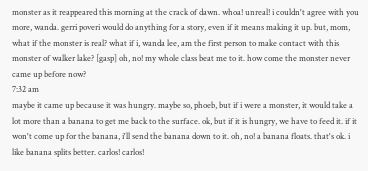monster as it reappeared this morning at the crack of dawn. whoa! unreal! i couldn't agree with you more, wanda. gerri poveri would do anything for a story, even if it means making it up. but, mom, what if the monster is real? what if i, wanda lee, am the first person to make contact with this monster of walker lake? [gasp] oh, no! my whole class beat me to it. how come the monster never came up before now?
7:32 am
maybe it came up because it was hungry. maybe so, phoeb, but if i were a monster, it would take a lot more than a banana to get me back to the surface. ok, but if it is hungry, we have to feed it. if it won't come up for the banana, i'll send the banana down to it. oh, no! a banana floats. that's ok. i like banana splits better. carlos! carlos!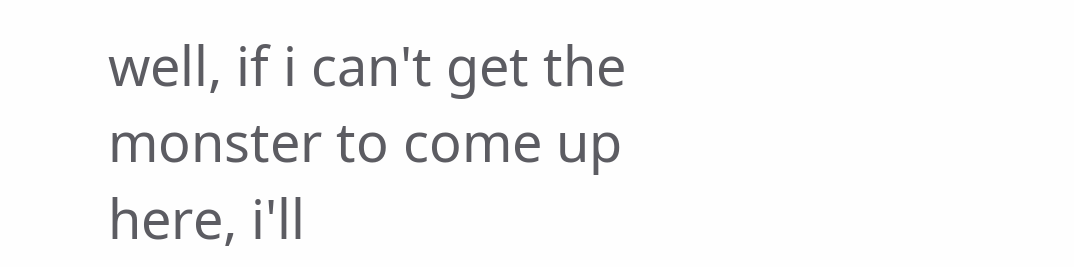well, if i can't get the monster to come up here, i'll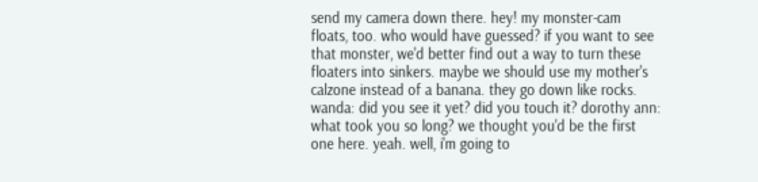send my camera down there. hey! my monster-cam floats, too. who would have guessed? if you want to see that monster, we'd better find out a way to turn these floaters into sinkers. maybe we should use my mother's calzone instead of a banana. they go down like rocks. wanda: did you see it yet? did you touch it? dorothy ann: what took you so long? we thought you'd be the first one here. yeah. well, i'm going to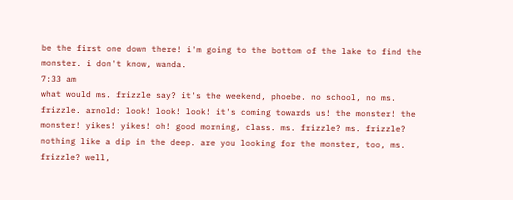be the first one down there! i'm going to the bottom of the lake to find the monster. i don't know, wanda.
7:33 am
what would ms. frizzle say? it's the weekend, phoebe. no school, no ms. frizzle. arnold: look! look! look! it's coming towards us! the monster! the monster! yikes! yikes! oh! good morning, class. ms. frizzle? ms. frizzle? nothing like a dip in the deep. are you looking for the monster, too, ms. frizzle? well,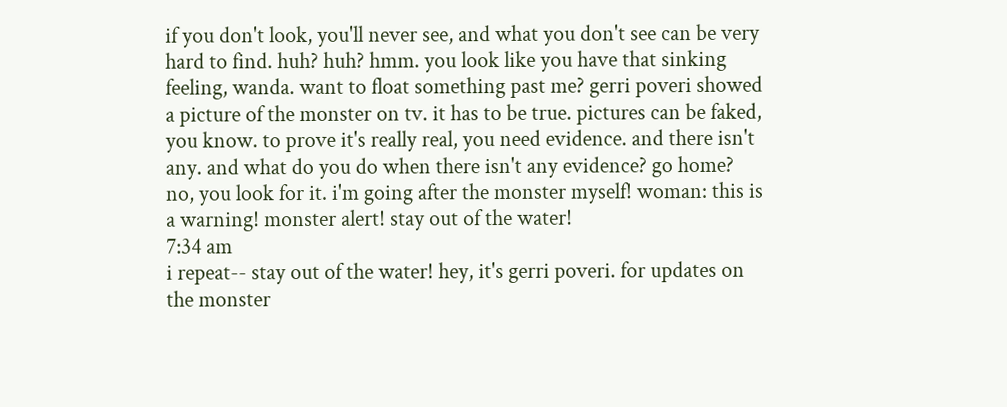if you don't look, you'll never see, and what you don't see can be very hard to find. huh? huh? hmm. you look like you have that sinking feeling, wanda. want to float something past me? gerri poveri showed a picture of the monster on tv. it has to be true. pictures can be faked, you know. to prove it's really real, you need evidence. and there isn't any. and what do you do when there isn't any evidence? go home? no, you look for it. i'm going after the monster myself! woman: this is a warning! monster alert! stay out of the water!
7:34 am
i repeat-- stay out of the water! hey, it's gerri poveri. for updates on the monster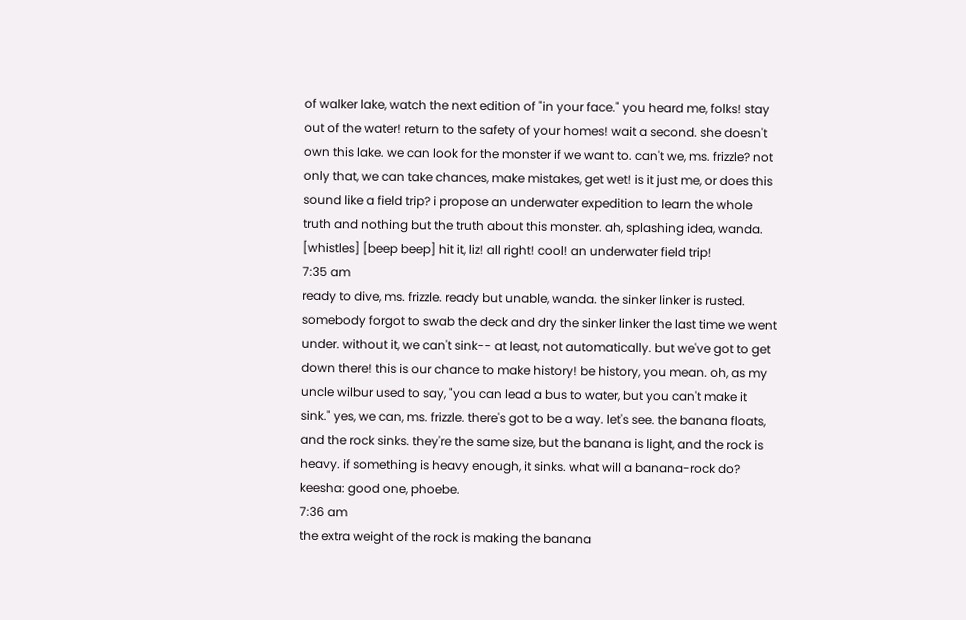of walker lake, watch the next edition of "in your face." you heard me, folks! stay out of the water! return to the safety of your homes! wait a second. she doesn't own this lake. we can look for the monster if we want to. can't we, ms. frizzle? not only that, we can take chances, make mistakes, get wet! is it just me, or does this sound like a field trip? i propose an underwater expedition to learn the whole truth and nothing but the truth about this monster. ah, splashing idea, wanda. [whistles] [beep beep] hit it, liz! all right! cool! an underwater field trip!
7:35 am
ready to dive, ms. frizzle. ready but unable, wanda. the sinker linker is rusted. somebody forgot to swab the deck and dry the sinker linker the last time we went under. without it, we can't sink-- at least, not automatically. but we've got to get down there! this is our chance to make history! be history, you mean. oh, as my uncle wilbur used to say, "you can lead a bus to water, but you can't make it sink." yes, we can, ms. frizzle. there's got to be a way. let's see. the banana floats, and the rock sinks. they're the same size, but the banana is light, and the rock is heavy. if something is heavy enough, it sinks. what will a banana-rock do? keesha: good one, phoebe.
7:36 am
the extra weight of the rock is making the banana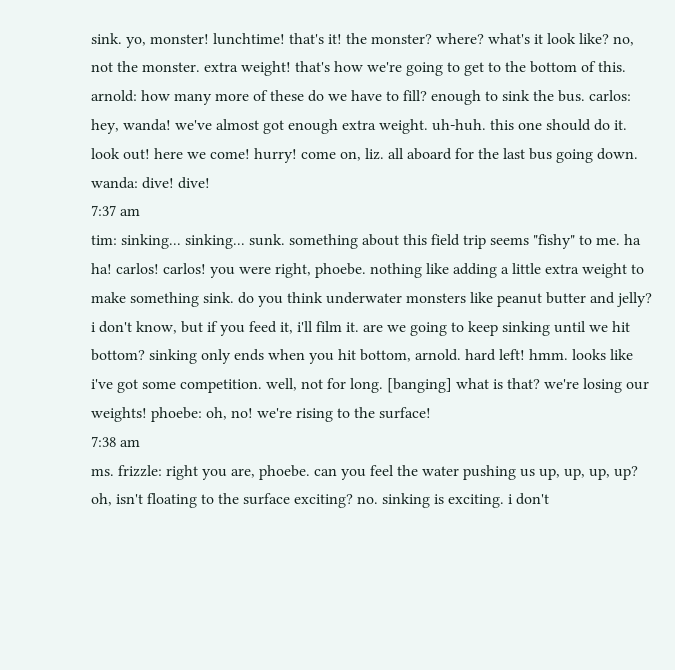sink. yo, monster! lunchtime! that's it! the monster? where? what's it look like? no, not the monster. extra weight! that's how we're going to get to the bottom of this. arnold: how many more of these do we have to fill? enough to sink the bus. carlos: hey, wanda! we've almost got enough extra weight. uh-huh. this one should do it. look out! here we come! hurry! come on, liz. all aboard for the last bus going down. wanda: dive! dive!
7:37 am
tim: sinking... sinking... sunk. something about this field trip seems "fishy" to me. ha ha! carlos! carlos! you were right, phoebe. nothing like adding a little extra weight to make something sink. do you think underwater monsters like peanut butter and jelly? i don't know, but if you feed it, i'll film it. are we going to keep sinking until we hit bottom? sinking only ends when you hit bottom, arnold. hard left! hmm. looks like i've got some competition. well, not for long. [banging] what is that? we're losing our weights! phoebe: oh, no! we're rising to the surface!
7:38 am
ms. frizzle: right you are, phoebe. can you feel the water pushing us up, up, up, up? oh, isn't floating to the surface exciting? no. sinking is exciting. i don't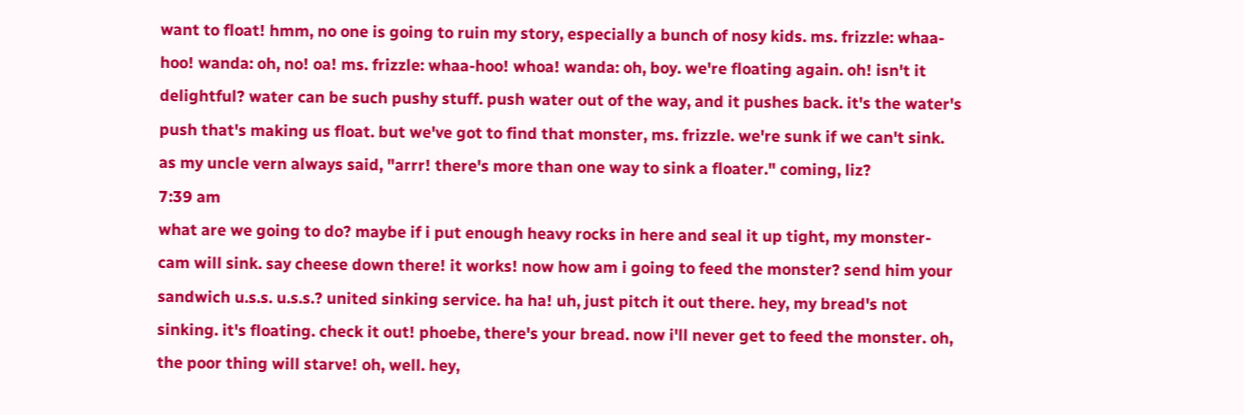want to float! hmm, no one is going to ruin my story, especially a bunch of nosy kids. ms. frizzle: whaa-hoo! wanda: oh, no! oa! ms. frizzle: whaa-hoo! whoa! wanda: oh, boy. we're floating again. oh! isn't it delightful? water can be such pushy stuff. push water out of the way, and it pushes back. it's the water's push that's making us float. but we've got to find that monster, ms. frizzle. we're sunk if we can't sink. as my uncle vern always said, "arrr! there's more than one way to sink a floater." coming, liz?
7:39 am
what are we going to do? maybe if i put enough heavy rocks in here and seal it up tight, my monster-cam will sink. say cheese down there! it works! now how am i going to feed the monster? send him your sandwich u.s.s. u.s.s.? united sinking service. ha ha! uh, just pitch it out there. hey, my bread's not sinking. it's floating. check it out! phoebe, there's your bread. now i'll never get to feed the monster. oh, the poor thing will starve! oh, well. hey,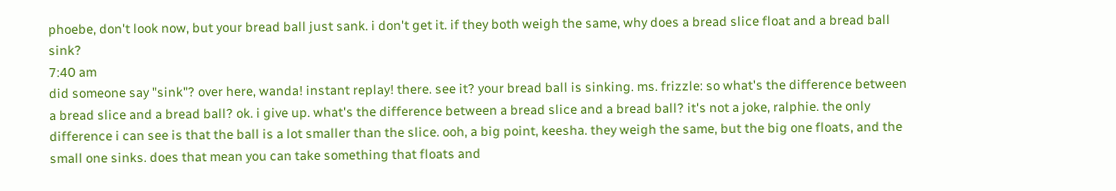phoebe, don't look now, but your bread ball just sank. i don't get it. if they both weigh the same, why does a bread slice float and a bread ball sink?
7:40 am
did someone say "sink"? over here, wanda! instant replay! there. see it? your bread ball is sinking. ms. frizzle: so what's the difference between a bread slice and a bread ball? ok. i give up. what's the difference between a bread slice and a bread ball? it's not a joke, ralphie. the only difference i can see is that the ball is a lot smaller than the slice. ooh, a big point, keesha. they weigh the same, but the big one floats, and the small one sinks. does that mean you can take something that floats and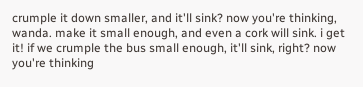crumple it down smaller, and it'll sink? now you're thinking, wanda. make it small enough, and even a cork will sink. i get it! if we crumple the bus small enough, it'll sink, right? now you're thinking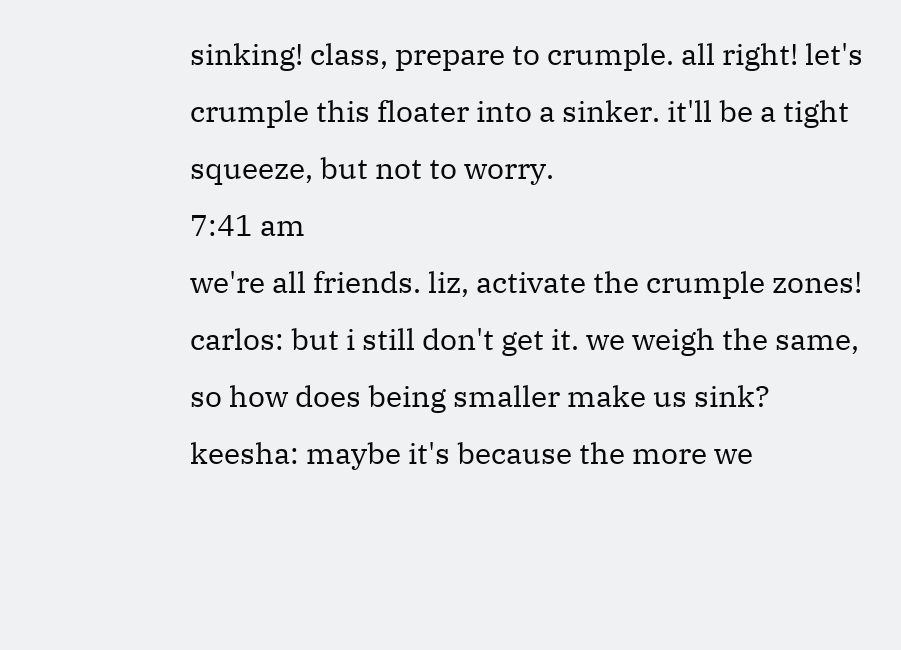sinking! class, prepare to crumple. all right! let's crumple this floater into a sinker. it'll be a tight squeeze, but not to worry.
7:41 am
we're all friends. liz, activate the crumple zones! carlos: but i still don't get it. we weigh the same, so how does being smaller make us sink? keesha: maybe it's because the more we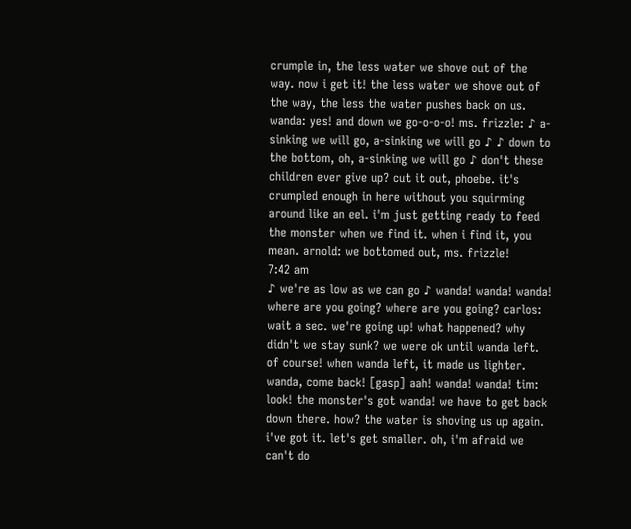crumple in, the less water we shove out of the way. now i get it! the less water we shove out of the way, the less the water pushes back on us. wanda: yes! and down we go-o-o-o! ms. frizzle: ♪ a-sinking we will go, a-sinking we will go ♪ ♪ down to the bottom, oh, a-sinking we will go ♪ don't these children ever give up? cut it out, phoebe. it's crumpled enough in here without you squirming around like an eel. i'm just getting ready to feed the monster when we find it. when i find it, you mean. arnold: we bottomed out, ms. frizzle!
7:42 am
♪ we're as low as we can go ♪ wanda! wanda! wanda! where are you going? where are you going? carlos: wait a sec. we're going up! what happened? why didn't we stay sunk? we were ok until wanda left. of course! when wanda left, it made us lighter. wanda, come back! [gasp] aah! wanda! wanda! tim: look! the monster's got wanda! we have to get back down there. how? the water is shoving us up again. i've got it. let's get smaller. oh, i'm afraid we can't do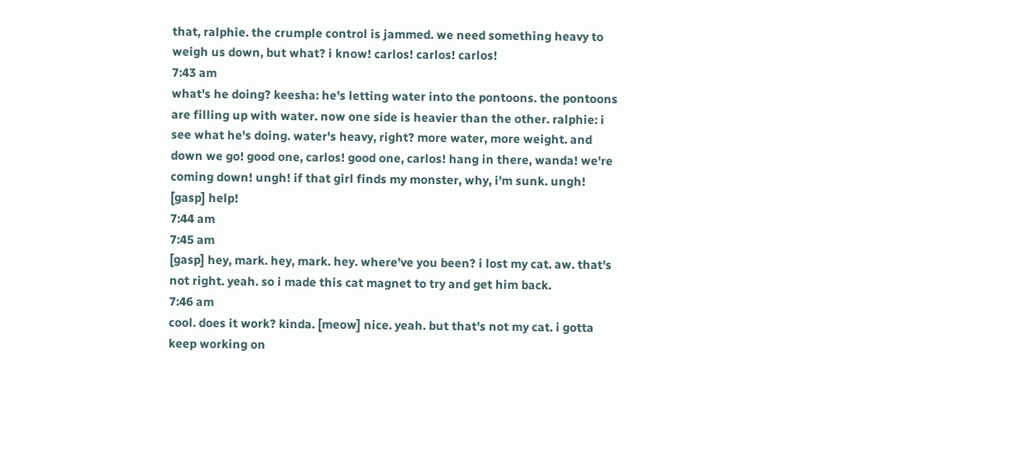that, ralphie. the crumple control is jammed. we need something heavy to weigh us down, but what? i know! carlos! carlos! carlos!
7:43 am
what's he doing? keesha: he's letting water into the pontoons. the pontoons are filling up with water. now one side is heavier than the other. ralphie: i see what he's doing. water's heavy, right? more water, more weight. and down we go! good one, carlos! good one, carlos! hang in there, wanda! we're coming down! ungh! if that girl finds my monster, why, i'm sunk. ungh! [gasp] help!
7:44 am
7:45 am
[gasp] hey, mark. hey, mark. hey. where've you been? i lost my cat. aw. that's not right. yeah. so i made this cat magnet to try and get him back.
7:46 am
cool. does it work? kinda. [meow] nice. yeah. but that's not my cat. i gotta keep working on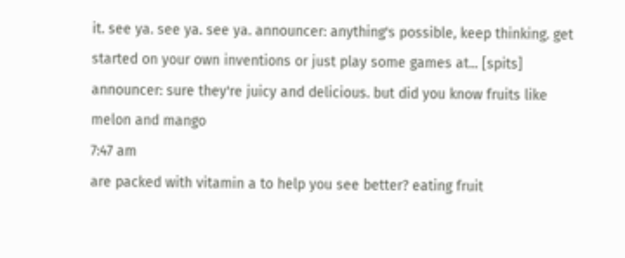it. see ya. see ya. see ya. announcer: anything's possible, keep thinking. get started on your own inventions or just play some games at... [spits] announcer: sure they're juicy and delicious. but did you know fruits like melon and mango
7:47 am
are packed with vitamin a to help you see better? eating fruit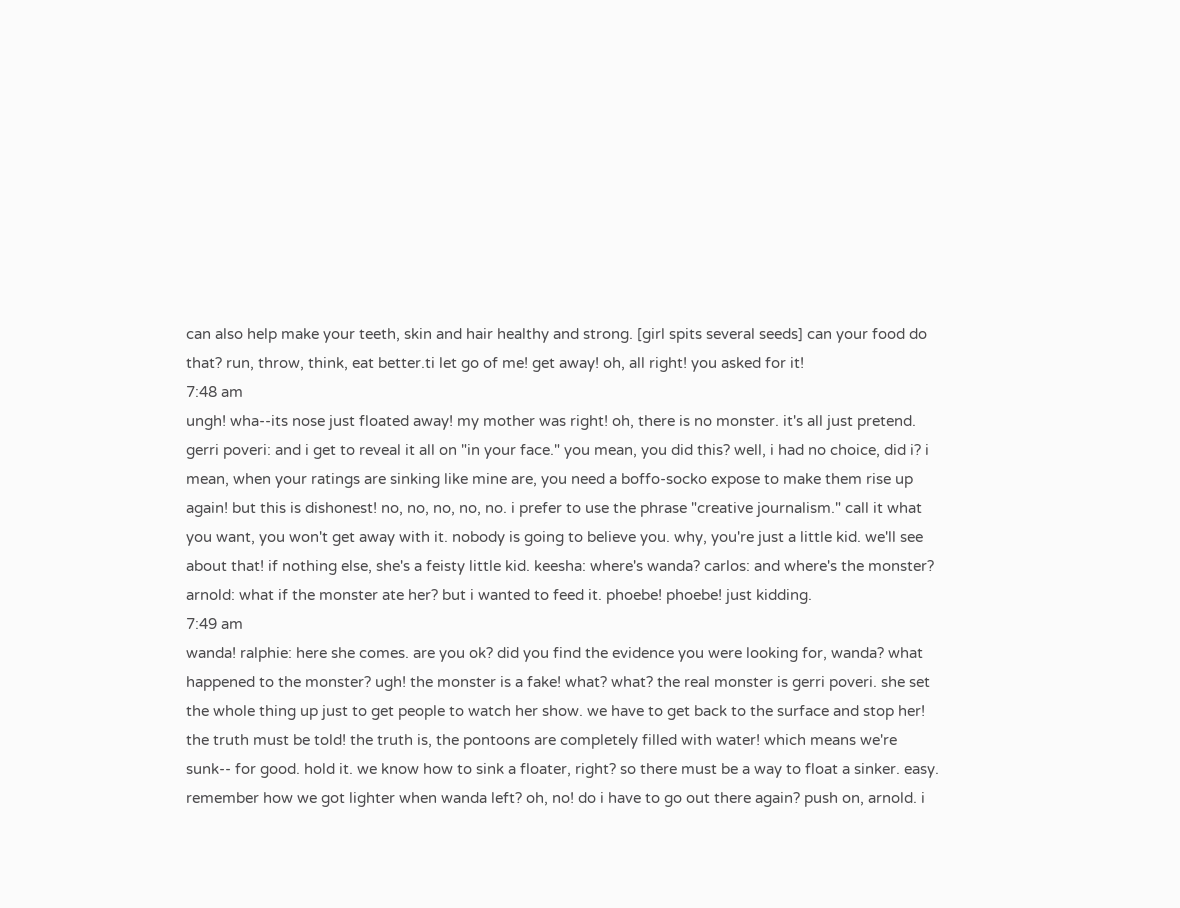can also help make your teeth, skin and hair healthy and strong. [girl spits several seeds] can your food do that? run, throw, think, eat better.ti let go of me! get away! oh, all right! you asked for it!
7:48 am
ungh! wha--its nose just floated away! my mother was right! oh, there is no monster. it's all just pretend. gerri poveri: and i get to reveal it all on "in your face." you mean, you did this? well, i had no choice, did i? i mean, when your ratings are sinking like mine are, you need a boffo-socko expose to make them rise up again! but this is dishonest! no, no, no, no, no. i prefer to use the phrase "creative journalism." call it what you want, you won't get away with it. nobody is going to believe you. why, you're just a little kid. we'll see about that! if nothing else, she's a feisty little kid. keesha: where's wanda? carlos: and where's the monster? arnold: what if the monster ate her? but i wanted to feed it. phoebe! phoebe! just kidding.
7:49 am
wanda! ralphie: here she comes. are you ok? did you find the evidence you were looking for, wanda? what happened to the monster? ugh! the monster is a fake! what? what? the real monster is gerri poveri. she set the whole thing up just to get people to watch her show. we have to get back to the surface and stop her! the truth must be told! the truth is, the pontoons are completely filled with water! which means we're sunk-- for good. hold it. we know how to sink a floater, right? so there must be a way to float a sinker. easy. remember how we got lighter when wanda left? oh, no! do i have to go out there again? push on, arnold. i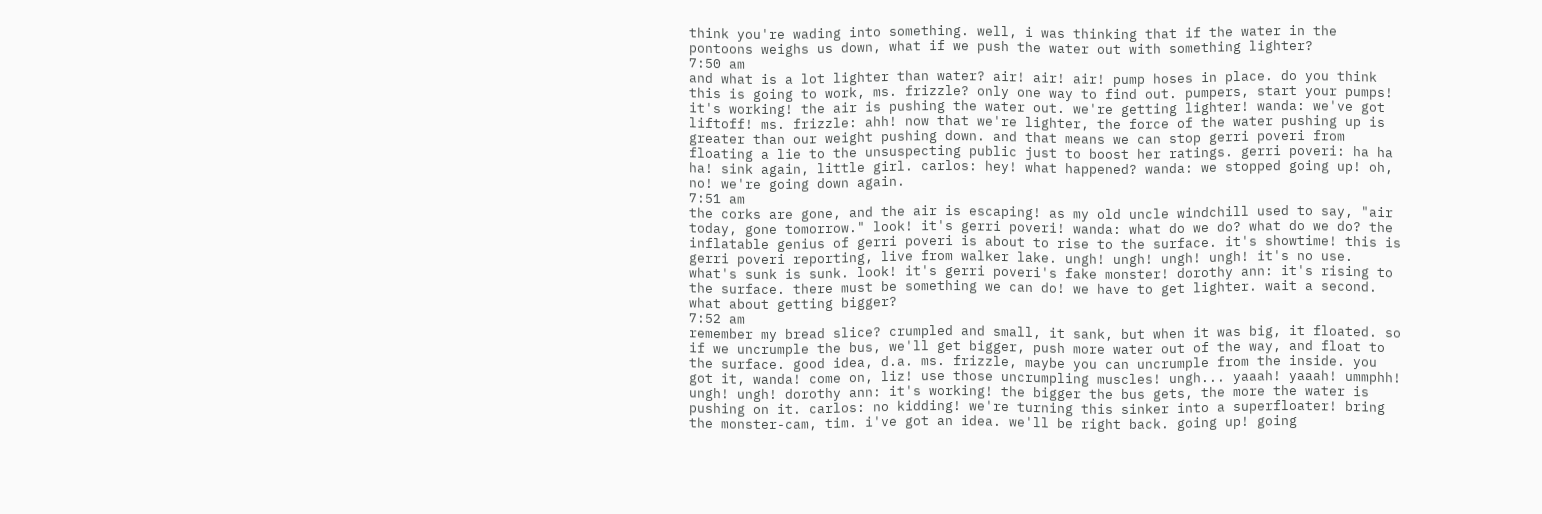think you're wading into something. well, i was thinking that if the water in the pontoons weighs us down, what if we push the water out with something lighter?
7:50 am
and what is a lot lighter than water? air! air! air! pump hoses in place. do you think this is going to work, ms. frizzle? only one way to find out. pumpers, start your pumps! it's working! the air is pushing the water out. we're getting lighter! wanda: we've got liftoff! ms. frizzle: ahh! now that we're lighter, the force of the water pushing up is greater than our weight pushing down. and that means we can stop gerri poveri from floating a lie to the unsuspecting public just to boost her ratings. gerri poveri: ha ha ha! sink again, little girl. carlos: hey! what happened? wanda: we stopped going up! oh, no! we're going down again.
7:51 am
the corks are gone, and the air is escaping! as my old uncle windchill used to say, "air today, gone tomorrow." look! it's gerri poveri! wanda: what do we do? what do we do? the inflatable genius of gerri poveri is about to rise to the surface. it's showtime! this is gerri poveri reporting, live from walker lake. ungh! ungh! ungh! ungh! it's no use. what's sunk is sunk. look! it's gerri poveri's fake monster! dorothy ann: it's rising to the surface. there must be something we can do! we have to get lighter. wait a second. what about getting bigger?
7:52 am
remember my bread slice? crumpled and small, it sank, but when it was big, it floated. so if we uncrumple the bus, we'll get bigger, push more water out of the way, and float to the surface. good idea, d.a. ms. frizzle, maybe you can uncrumple from the inside. you got it, wanda! come on, liz! use those uncrumpling muscles! ungh... yaaah! yaaah! ummphh! ungh! ungh! dorothy ann: it's working! the bigger the bus gets, the more the water is pushing on it. carlos: no kidding! we're turning this sinker into a superfloater! bring the monster-cam, tim. i've got an idea. we'll be right back. going up! going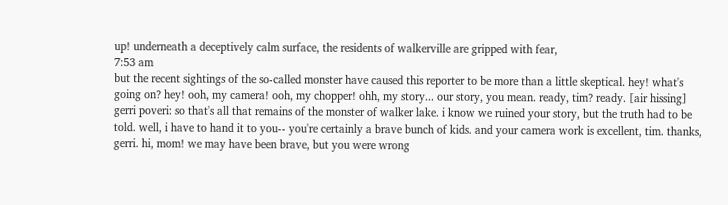up! underneath a deceptively calm surface, the residents of walkerville are gripped with fear,
7:53 am
but the recent sightings of the so-called monster have caused this reporter to be more than a little skeptical. hey! what's going on? hey! ooh, my camera! ooh, my chopper! ohh, my story... our story, you mean. ready, tim? ready. [air hissing] gerri poveri: so that's all that remains of the monster of walker lake. i know we ruined your story, but the truth had to be told. well, i have to hand it to you-- you're certainly a brave bunch of kids. and your camera work is excellent, tim. thanks, gerri. hi, mom! we may have been brave, but you were wrong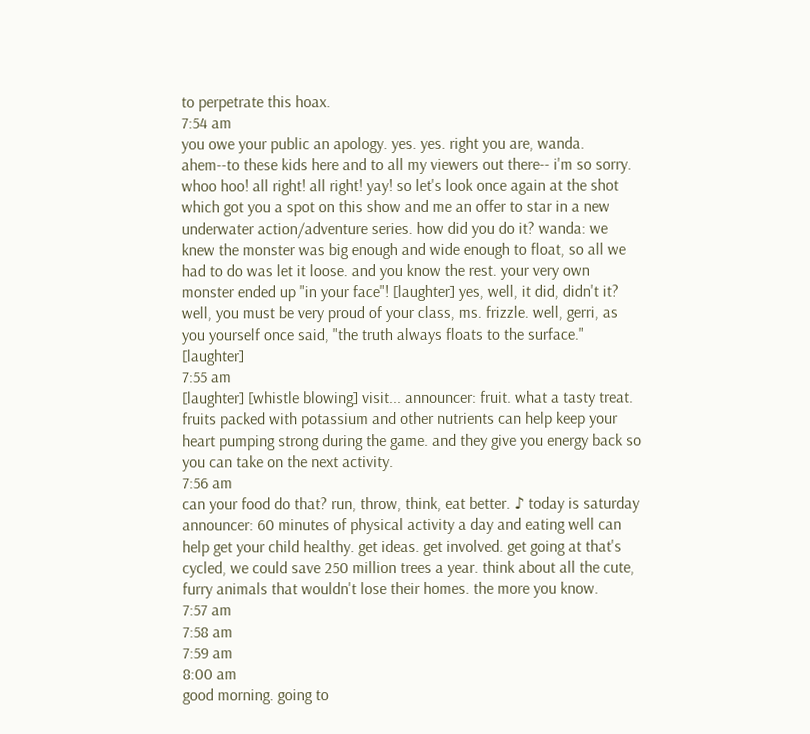to perpetrate this hoax.
7:54 am
you owe your public an apology. yes. yes. right you are, wanda. ahem--to these kids here and to all my viewers out there-- i'm so sorry. whoo hoo! all right! all right! yay! so let's look once again at the shot which got you a spot on this show and me an offer to star in a new underwater action/adventure series. how did you do it? wanda: we knew the monster was big enough and wide enough to float, so all we had to do was let it loose. and you know the rest. your very own monster ended up "in your face"! [laughter] yes, well, it did, didn't it? well, you must be very proud of your class, ms. frizzle. well, gerri, as you yourself once said, "the truth always floats to the surface." [laughter]
7:55 am
[laughter] [whistle blowing] visit... announcer: fruit. what a tasty treat. fruits packed with potassium and other nutrients can help keep your heart pumping strong during the game. and they give you energy back so you can take on the next activity.
7:56 am
can your food do that? run, throw, think, eat better. ♪ today is saturday announcer: 60 minutes of physical activity a day and eating well can help get your child healthy. get ideas. get involved. get going at that's cycled, we could save 250 million trees a year. think about all the cute, furry animals that wouldn't lose their homes. the more you know.
7:57 am
7:58 am
7:59 am
8:00 am
good morning. going to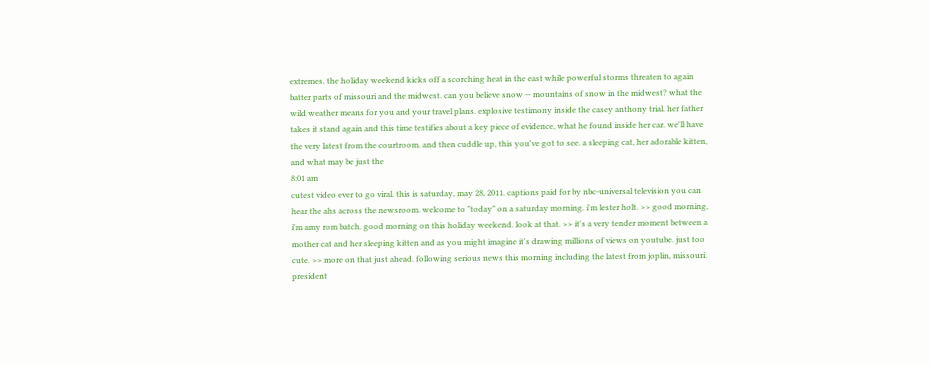extremes. the holiday weekend kicks off a scorching heat in the east while powerful storms threaten to again batter parts of missouri and the midwest. can you believe snow -- mountains of snow in the midwest? what the wild weather means for you and your travel plans. explosive testimony inside the casey anthony trial. her father takes it stand again and this time testifies about a key piece of evidence, what he found inside her car. we'll have the very latest from the courtroom. and then cuddle up, this you've got to see. a sleeping cat, her adorable kitten, and what may be just the
8:01 am
cutest video ever to go viral. this is saturday, may 28, 2011. captions paid for by nbc-universal television you can hear the ahs across the newsroom. welcome to "today" on a saturday morning. i'm lester holt. >> good morning, i'm amy rom batch. good morning on this holiday weekend. look at that. >> it's a very tender moment between a mother cat and her sleeping kitten and as you might imagine it's drawing millions of views on youtube. just too cute. >> more on that just ahead. following serious news this morning including the latest from joplin, missouri. president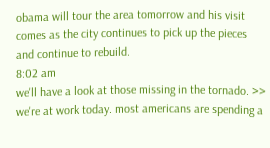obama will tour the area tomorrow and his visit comes as the city continues to pick up the pieces and continue to rebuild.
8:02 am
we'll have a look at those missing in the tornado. >> we're at work today. most americans are spending a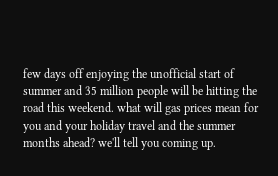few days off enjoying the unofficial start of summer and 35 million people will be hitting the road this weekend. what will gas prices mean for you and your holiday travel and the summer months ahead? we'll tell you coming up.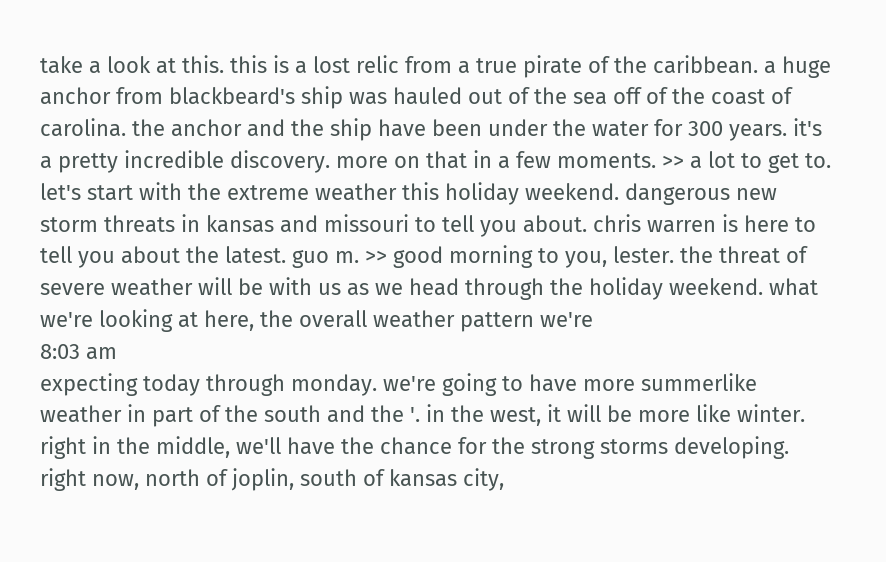take a look at this. this is a lost relic from a true pirate of the caribbean. a huge anchor from blackbeard's ship was hauled out of the sea off of the coast of carolina. the anchor and the ship have been under the water for 300 years. it's a pretty incredible discovery. more on that in a few moments. >> a lot to get to. let's start with the extreme weather this holiday weekend. dangerous new storm threats in kansas and missouri to tell you about. chris warren is here to tell you about the latest. guo m. >> good morning to you, lester. the threat of severe weather will be with us as we head through the holiday weekend. what we're looking at here, the overall weather pattern we're
8:03 am
expecting today through monday. we're going to have more summerlike weather in part of the south and the '. in the west, it will be more like winter. right in the middle, we'll have the chance for the strong storms developing. right now, north of joplin, south of kansas city,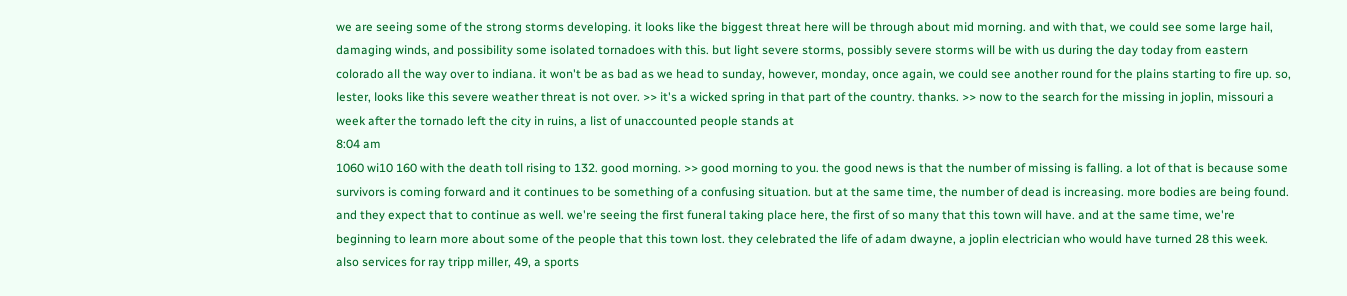we are seeing some of the strong storms developing. it looks like the biggest threat here will be through about mid morning. and with that, we could see some large hail, damaging winds, and possibility some isolated tornadoes with this. but light severe storms, possibly severe storms will be with us during the day today from eastern colorado all the way over to indiana. it won't be as bad as we head to sunday, however, monday, once again, we could see another round for the plains starting to fire up. so, lester, looks like this severe weather threat is not over. >> it's a wicked spring in that part of the country. thanks. >> now to the search for the missing in joplin, missouri a week after the tornado left the city in ruins, a list of unaccounted people stands at
8:04 am
1060 wi10 160 with the death toll rising to 132. good morning. >> good morning to you. the good news is that the number of missing is falling. a lot of that is because some survivors is coming forward and it continues to be something of a confusing situation. but at the same time, the number of dead is increasing. more bodies are being found. and they expect that to continue as well. we're seeing the first funeral taking place here, the first of so many that this town will have. and at the same time, we're beginning to learn more about some of the people that this town lost. they celebrated the life of adam dwayne, a joplin electrician who would have turned 28 this week. also services for ray tripp miller, 49, a sports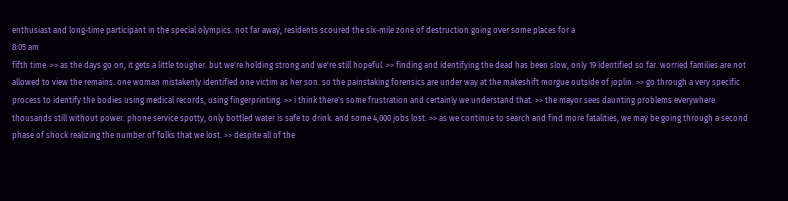enthusiast and long-time participant in the special olympics. not far away, residents scoured the six-mile zone of destruction going over some places for a
8:05 am
fifth time. >> as the days go on, it gets a little tougher. but we're holding strong and we're still hopeful. >> finding and identifying the dead has been slow, only 19 identified so far. worried families are not allowed to view the remains. one woman mistakenly identified one victim as her son. so the painstaking forensics are under way at the makeshift morgue outside of joplin. >> go through a very specific process to identify the bodies using medical records, using fingerprinting. >> i think there's some frustration and certainly we understand that. >> the mayor sees daunting problems everywhere. thousands still without power. phone service spotty, only bottled water is safe to drink. and some 4,000 jobs lost. >> as we continue to search and find more fatalities, we may be going through a second phase of shock realizing the number of folks that we lost. >> despite all of the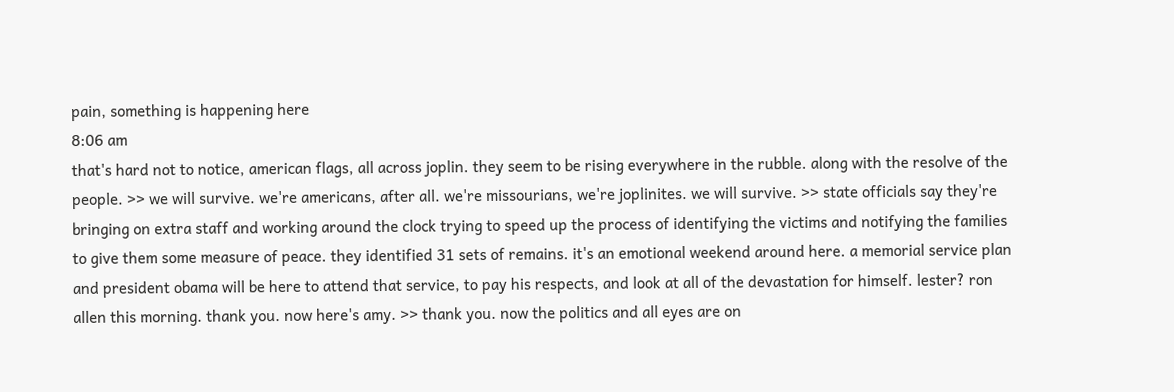pain, something is happening here
8:06 am
that's hard not to notice, american flags, all across joplin. they seem to be rising everywhere in the rubble. along with the resolve of the people. >> we will survive. we're americans, after all. we're missourians, we're joplinites. we will survive. >> state officials say they're bringing on extra staff and working around the clock trying to speed up the process of identifying the victims and notifying the families to give them some measure of peace. they identified 31 sets of remains. it's an emotional weekend around here. a memorial service plan and president obama will be here to attend that service, to pay his respects, and look at all of the devastation for himself. lester? ron allen this morning. thank you. now here's amy. >> thank you. now the politics and all eyes are on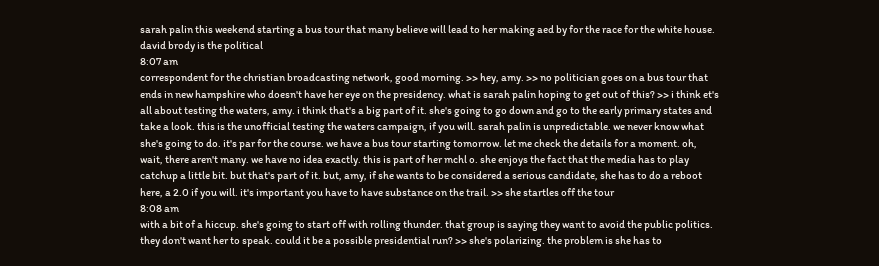sarah palin this weekend starting a bus tour that many believe will lead to her making aed by for the race for the white house. david brody is the political
8:07 am
correspondent for the christian broadcasting network, good morning. >> hey, amy. >> no politician goes on a bus tour that ends in new hampshire who doesn't have her eye on the presidency. what is sarah palin hoping to get out of this? >> i think et's all about testing the waters, amy. i think that's a big part of it. she's going to go down and go to the early primary states and take a look. this is the unofficial testing the waters campaign, if you will. sarah palin is unpredictable. we never know what she's going to do. it's par for the course. we have a bus tour starting tomorrow. let me check the details for a moment. oh, wait, there aren't many. we have no idea exactly. this is part of her mchl o. she enjoys the fact that the media has to play catchup a little bit. but that's part of it. but, amy, if she wants to be considered a serious candidate, she has to do a reboot here, a 2.0 if you will. it's important you have to have substance on the trail. >> she startles off the tour
8:08 am
with a bit of a hiccup. she's going to start off with rolling thunder. that group is saying they want to avoid the public politics. they don't want her to speak. could it be a possible presidential run? >> she's polarizing. the problem is she has to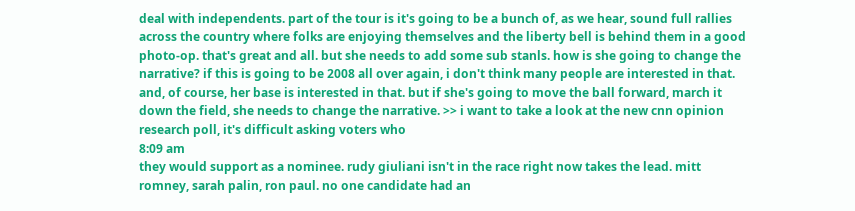deal with independents. part of the tour is it's going to be a bunch of, as we hear, sound full rallies across the country where folks are enjoying themselves and the liberty bell is behind them in a good photo-op. that's great and all. but she needs to add some sub stanls. how is she going to change the narrative? if this is going to be 2008 all over again, i don't think many people are interested in that. and, of course, her base is interested in that. but if she's going to move the ball forward, march it down the field, she needs to change the narrative. >> i want to take a look at the new cnn opinion research poll, it's difficult asking voters who
8:09 am
they would support as a nominee. rudy giuliani isn't in the race right now takes the lead. mitt romney, sarah palin, ron paul. no one candidate had an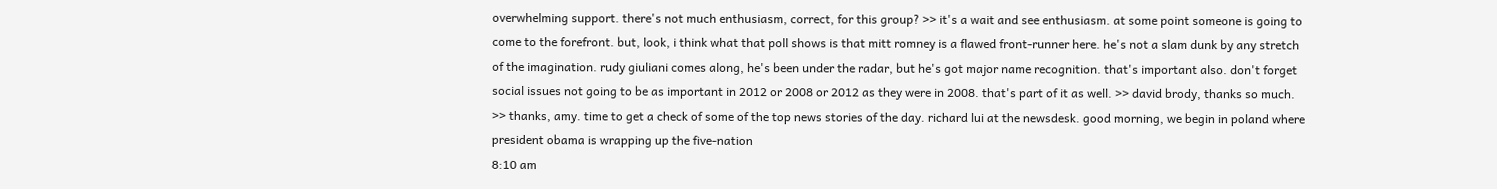overwhelming support. there's not much enthusiasm, correct, for this group? >> it's a wait and see enthusiasm. at some point someone is going to come to the forefront. but, look, i think what that poll shows is that mitt romney is a flawed front-runner here. he's not a slam dunk by any stretch of the imagination. rudy giuliani comes along, he's been under the radar, but he's got major name recognition. that's important also. don't forget social issues not going to be as important in 2012 or 2008 or 2012 as they were in 2008. that's part of it as well. >> david brody, thanks so much. >> thanks, amy. time to get a check of some of the top news stories of the day. richard lui at the newsdesk. good morning, we begin in poland where president obama is wrapping up the five-nation
8:10 am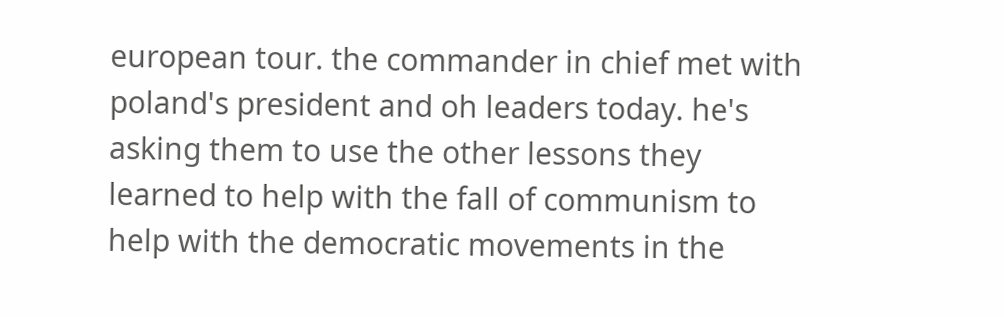european tour. the commander in chief met with poland's president and oh leaders today. he's asking them to use the other lessons they learned to help with the fall of communism to help with the democratic movements in the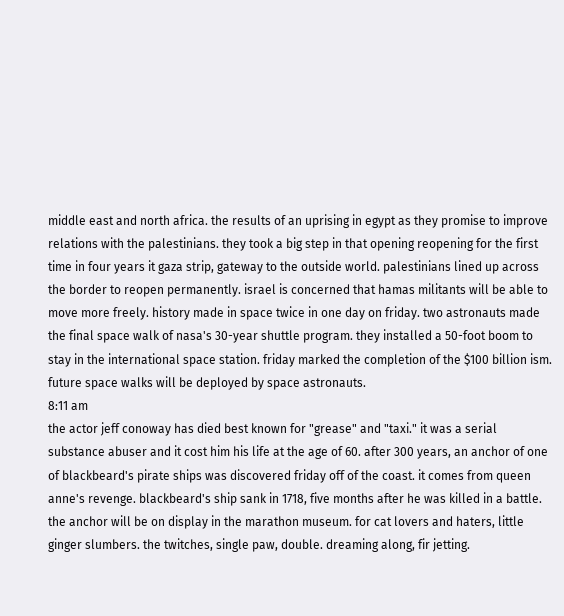middle east and north africa. the results of an uprising in egypt as they promise to improve relations with the palestinians. they took a big step in that opening reopening for the first time in four years it gaza strip, gateway to the outside world. palestinians lined up across the border to reopen permanently. israel is concerned that hamas militants will be able to move more freely. history made in space twice in one day on friday. two astronauts made the final space walk of nasa's 30-year shuttle program. they installed a 50-foot boom to stay in the international space station. friday marked the completion of the $100 billion ism. future space walks will be deployed by space astronauts.
8:11 am
the actor jeff conoway has died best known for "grease" and "taxi." it was a serial substance abuser and it cost him his life at the age of 60. after 300 years, an anchor of one of blackbeard's pirate ships was discovered friday off of the coast. it comes from queen anne's revenge. blackbeard's ship sank in 1718, five months after he was killed in a battle. the anchor will be on display in the marathon museum. for cat lovers and haters, little ginger slumbers. the twitches, single paw, double. dreaming along, fir jetting.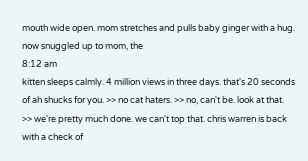mouth wide open. mom stretches and pulls baby ginger with a hug. now snuggled up to mom, the
8:12 am
kitten sleeps calmly. 4 million views in three days. that's 20 seconds of ah shucks for you. >> no cat haters. >> no, can't be. look at that. >> we're pretty much done. we can't top that. chris warren is back with a check of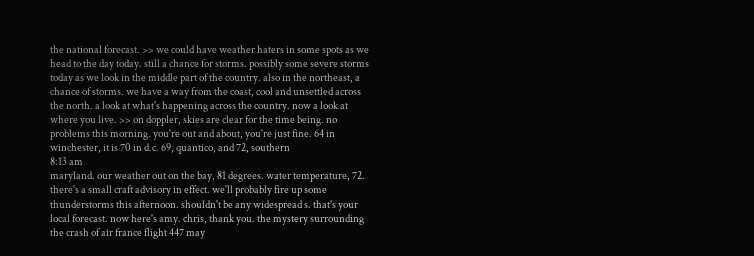the national forecast. >> we could have weather haters in some spots as we head to the day today. still a chance for storms. possibly some severe storms today as we look in the middle part of the country. also in the northeast, a chance of storms. we have a way from the coast, cool and unsettled across the north. a look at what's happening across the country. now a look at where you live. >> on doppler, skies are clear for the time being. no problems this morning. you're out and about, you're just fine. 64 in winchester, it is 70 in d.c. 69, quantico, and 72, southern
8:13 am
maryland. our weather out on the bay, 81 degrees. water temperature, 72. there's a small craft advisory in effect. we'll probably fire up some thunderstorms this afternoon. shouldn't be any widespread s. that's your local forecast. now here's amy. chris, thank you. the mystery surrounding the crash of air france flight 447 may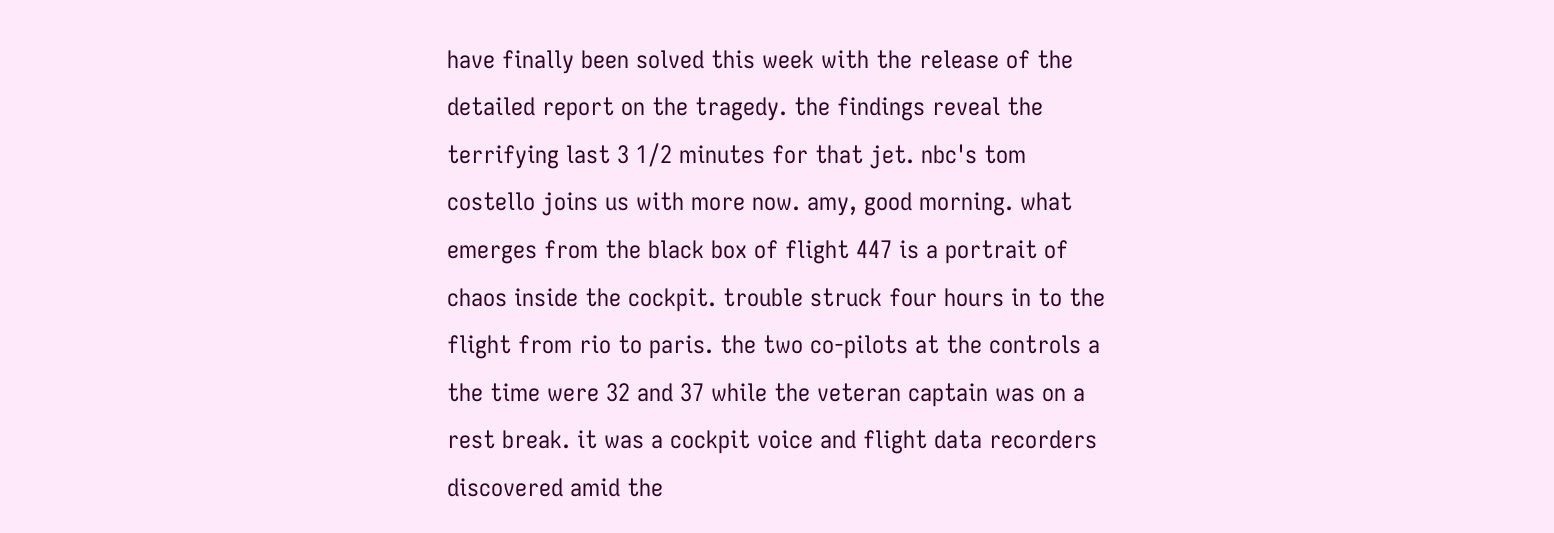have finally been solved this week with the release of the detailed report on the tragedy. the findings reveal the terrifying last 3 1/2 minutes for that jet. nbc's tom costello joins us with more now. amy, good morning. what emerges from the black box of flight 447 is a portrait of chaos inside the cockpit. trouble struck four hours in to the flight from rio to paris. the two co-pilots at the controls a the time were 32 and 37 while the veteran captain was on a rest break. it was a cockpit voice and flight data recorders discovered amid the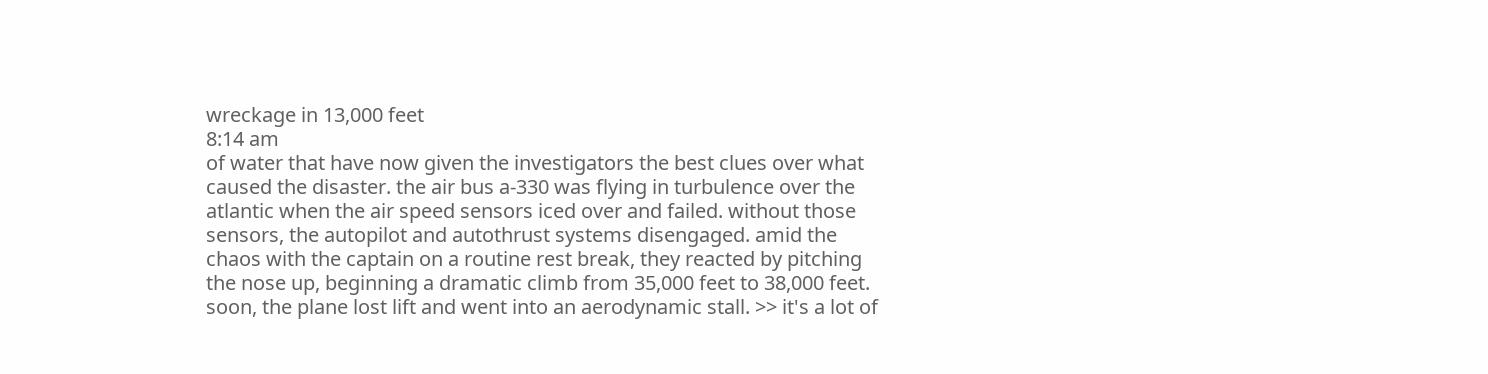wreckage in 13,000 feet
8:14 am
of water that have now given the investigators the best clues over what caused the disaster. the air bus a-330 was flying in turbulence over the atlantic when the air speed sensors iced over and failed. without those sensors, the autopilot and autothrust systems disengaged. amid the chaos with the captain on a routine rest break, they reacted by pitching the nose up, beginning a dramatic climb from 35,000 feet to 38,000 feet. soon, the plane lost lift and went into an aerodynamic stall. >> it's a lot of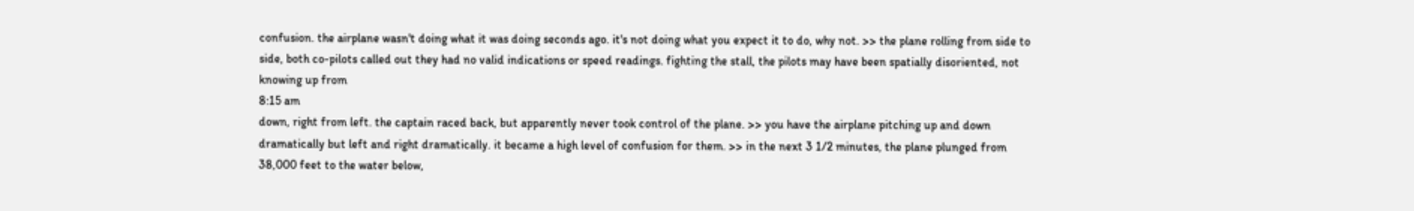confusion. the airplane wasn't doing what it was doing seconds ago. it's not doing what you expect it to do, why not. >> the plane rolling from side to side, both co-pilots called out they had no valid indications or speed readings. fighting the stall, the pilots may have been spatially disoriented, not knowing up from
8:15 am
down, right from left. the captain raced back, but apparently never took control of the plane. >> you have the airplane pitching up and down dramatically but left and right dramatically. it became a high level of confusion for them. >> in the next 3 1/2 minutes, the plane plunged from 38,000 feet to the water below,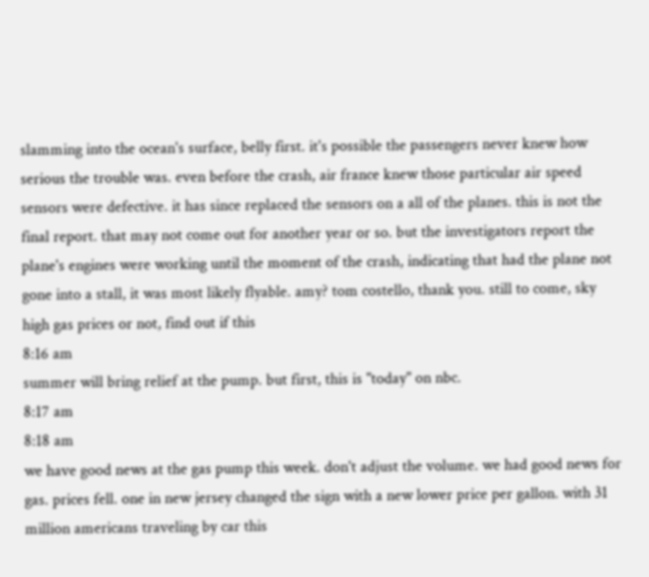slamming into the ocean's surface, belly first. it's possible the passengers never knew how serious the trouble was. even before the crash, air france knew those particular air speed sensors were defective. it has since replaced the sensors on a all of the planes. this is not the final report. that may not come out for another year or so. but the investigators report the plane's engines were working until the moment of the crash, indicating that had the plane not gone into a stall, it was most likely flyable. amy? tom costello, thank you. still to come, sky high gas prices or not, find out if this
8:16 am
summer will bring relief at the pump. but first, this is "today" on nbc.
8:17 am
8:18 am
we have good news at the gas pump this week. don't adjust the volume. we had good news for gas. prices fell. one in new jersey changed the sign with a new lower price per gallon. with 31 million americans traveling by car this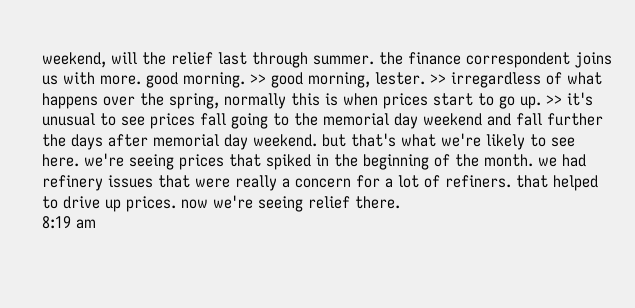weekend, will the relief last through summer. the finance correspondent joins us with more. good morning. >> good morning, lester. >> irregardless of what happens over the spring, normally this is when prices start to go up. >> it's unusual to see prices fall going to the memorial day weekend and fall further the days after memorial day weekend. but that's what we're likely to see here. we're seeing prices that spiked in the beginning of the month. we had refinery issues that were really a concern for a lot of refiners. that helped to drive up prices. now we're seeing relief there.
8:19 am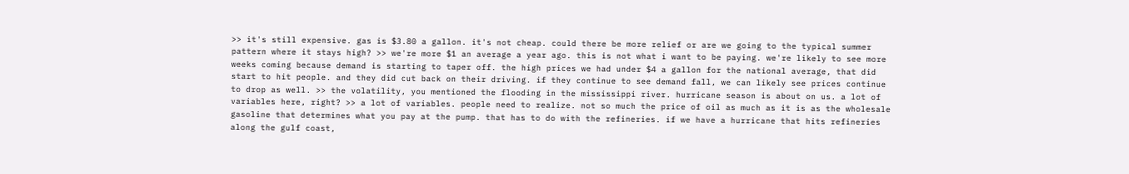>> it's still expensive. gas is $3.80 a gallon. it's not cheap. could there be more relief or are we going to the typical summer pattern where it stays high? >> we're more $1 an average a year ago. this is not what i want to be paying. we're likely to see more weeks coming because demand is starting to taper off. the high prices we had under $4 a gallon for the national average, that did start to hit people. and they did cut back on their driving. if they continue to see demand fall, we can likely see prices continue to drop as well. >> the volatility, you mentioned the flooding in the mississippi river. hurricane season is about on us. a lot of variables here, right? >> a lot of variables. people need to realize. not so much the price of oil as much as it is as the wholesale gasoline that determines what you pay at the pump. that has to do with the refineries. if we have a hurricane that hits refineries along the gulf coast,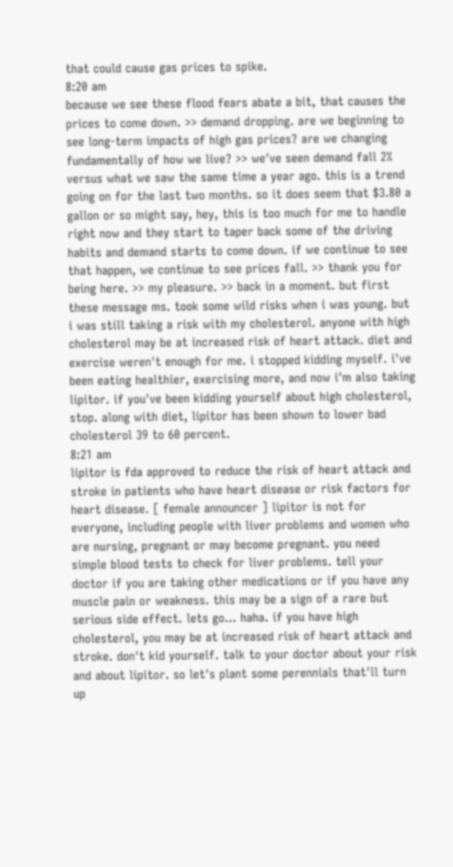that could cause gas prices to spike.
8:20 am
because we see these flood fears abate a bit, that causes the prices to come down. >> demand dropping. are we beginning to see long-term impacts of high gas prices? are we changing fundamentally of how we live? >> we've seen demand fall 2% versus what we saw the same time a year ago. this is a trend going on for the last two months. so it does seem that $3.80 a gallon or so might say, hey, this is too much for me to handle right now and they start to taper back some of the driving habits and demand starts to come down. if we continue to see that happen, we continue to see prices fall. >> thank you for being here. >> my pleasure. >> back in a moment. but first these message ms. took some wild risks when i was young. but i was still taking a risk with my cholesterol. anyone with high cholesterol may be at increased risk of heart attack. diet and exercise weren't enough for me. i stopped kidding myself. i've been eating healthier, exercising more, and now i'm also taking lipitor. if you've been kidding yourself about high cholesterol, stop. along with diet, lipitor has been shown to lower bad cholesterol 39 to 60 percent.
8:21 am
lipitor is fda approved to reduce the risk of heart attack and stroke in patients who have heart disease or risk factors for heart disease. [ female announcer ] lipitor is not for everyone, including people with liver problems and women who are nursing, pregnant or may become pregnant. you need simple blood tests to check for liver problems. tell your doctor if you are taking other medications or if you have any muscle pain or weakness. this may be a sign of a rare but serious side effect. lets go... haha. if you have high cholesterol, you may be at increased risk of heart attack and stroke. don't kid yourself. talk to your doctor about your risk and about lipitor. so let's plant some perennials that'll turn up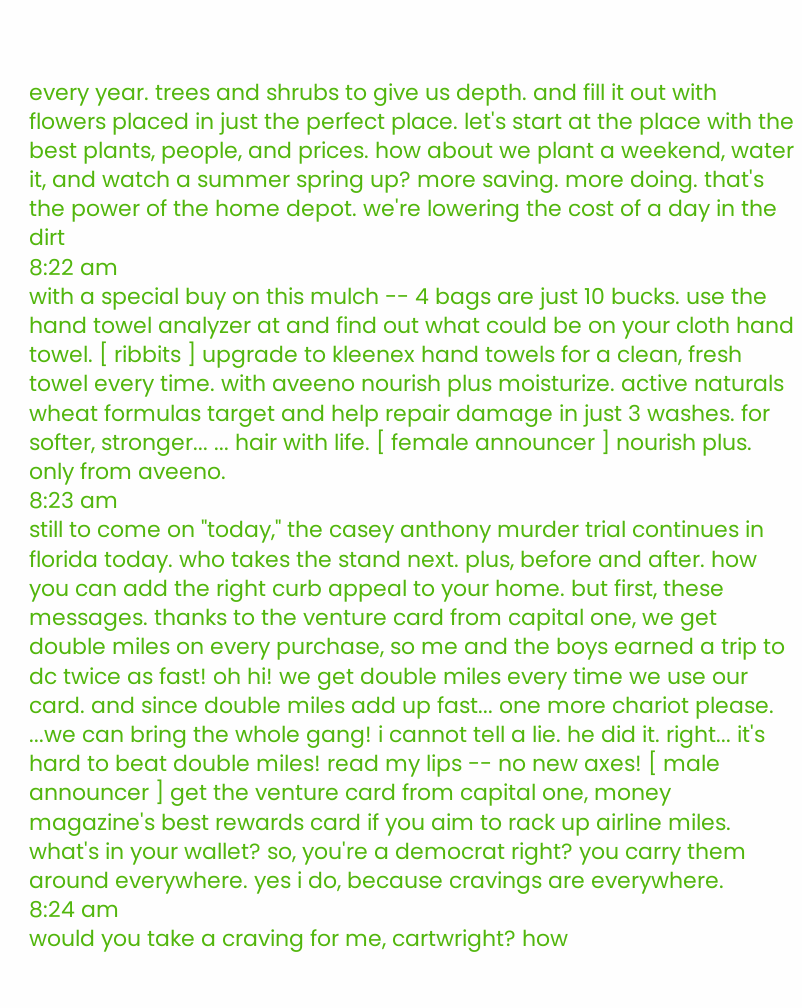every year. trees and shrubs to give us depth. and fill it out with flowers placed in just the perfect place. let's start at the place with the best plants, people, and prices. how about we plant a weekend, water it, and watch a summer spring up? more saving. more doing. that's the power of the home depot. we're lowering the cost of a day in the dirt
8:22 am
with a special buy on this mulch -- 4 bags are just 10 bucks. use the hand towel analyzer at and find out what could be on your cloth hand towel. [ ribbits ] upgrade to kleenex hand towels for a clean, fresh towel every time. with aveeno nourish plus moisturize. active naturals wheat formulas target and help repair damage in just 3 washes. for softer, stronger... ... hair with life. [ female announcer ] nourish plus. only from aveeno.
8:23 am
still to come on "today," the casey anthony murder trial continues in florida today. who takes the stand next. plus, before and after. how you can add the right curb appeal to your home. but first, these messages. thanks to the venture card from capital one, we get double miles on every purchase, so me and the boys earned a trip to dc twice as fast! oh hi! we get double miles every time we use our card. and since double miles add up fast... one more chariot please. ...we can bring the whole gang! i cannot tell a lie. he did it. right... it's hard to beat double miles! read my lips -- no new axes! [ male announcer ] get the venture card from capital one, money magazine's best rewards card if you aim to rack up airline miles. what's in your wallet? so, you're a democrat right? you carry them around everywhere. yes i do, because cravings are everywhere.
8:24 am
would you take a craving for me, cartwright? how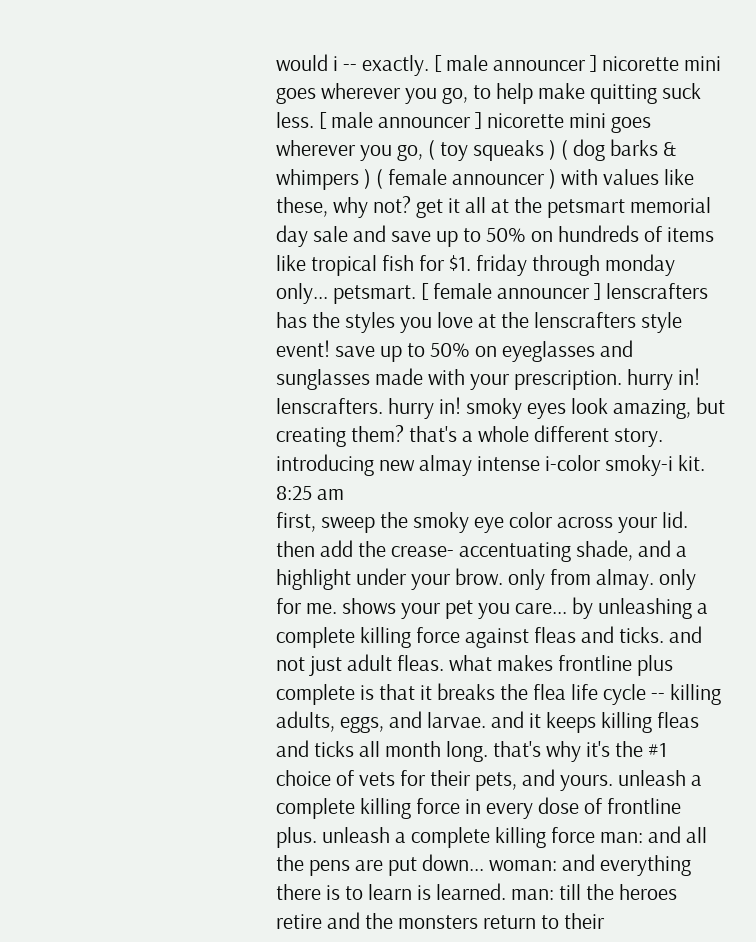would i -- exactly. [ male announcer ] nicorette mini goes wherever you go, to help make quitting suck less. [ male announcer ] nicorette mini goes wherever you go, ( toy squeaks ) ( dog barks & whimpers ) ( female announcer ) with values like these, why not? get it all at the petsmart memorial day sale and save up to 50% on hundreds of items like tropical fish for $1. friday through monday only... petsmart. [ female announcer ] lenscrafters has the styles you love at the lenscrafters style event! save up to 50% on eyeglasses and sunglasses made with your prescription. hurry in! lenscrafters. hurry in! smoky eyes look amazing, but creating them? that's a whole different story. introducing new almay intense i-color smoky-i kit.
8:25 am
first, sweep the smoky eye color across your lid. then add the crease- accentuating shade, and a highlight under your brow. only from almay. only for me. shows your pet you care... by unleashing a complete killing force against fleas and ticks. and not just adult fleas. what makes frontline plus complete is that it breaks the flea life cycle -- killing adults, eggs, and larvae. and it keeps killing fleas and ticks all month long. that's why it's the #1 choice of vets for their pets, and yours. unleash a complete killing force in every dose of frontline plus. unleash a complete killing force man: and all the pens are put down... woman: and everything there is to learn is learned. man: till the heroes retire and the monsters return to their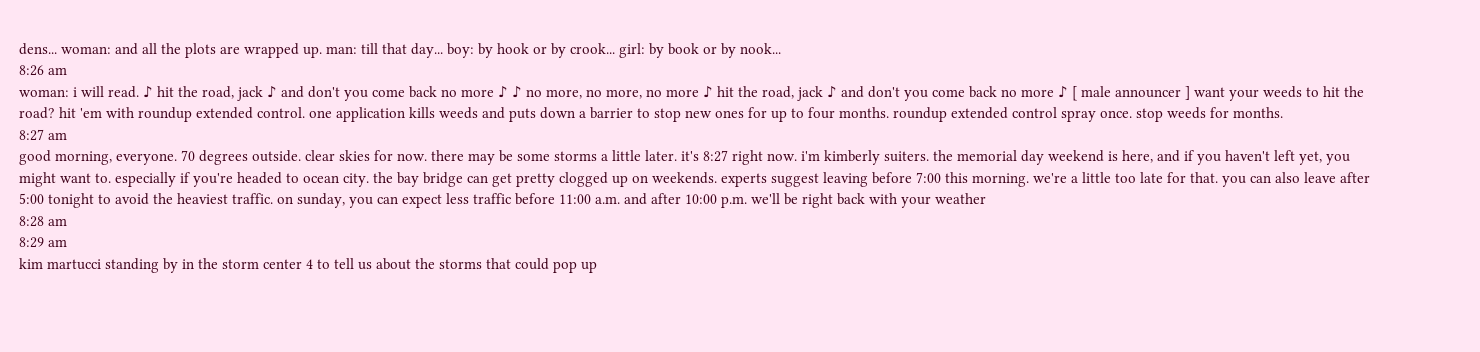dens... woman: and all the plots are wrapped up. man: till that day... boy: by hook or by crook... girl: by book or by nook...
8:26 am
woman: i will read. ♪ hit the road, jack ♪ and don't you come back no more ♪ ♪ no more, no more, no more ♪ hit the road, jack ♪ and don't you come back no more ♪ [ male announcer ] want your weeds to hit the road? hit 'em with roundup extended control. one application kills weeds and puts down a barrier to stop new ones for up to four months. roundup extended control spray once. stop weeds for months.
8:27 am
good morning, everyone. 70 degrees outside. clear skies for now. there may be some storms a little later. it's 8:27 right now. i'm kimberly suiters. the memorial day weekend is here, and if you haven't left yet, you might want to. especially if you're headed to ocean city. the bay bridge can get pretty clogged up on weekends. experts suggest leaving before 7:00 this morning. we're a little too late for that. you can also leave after 5:00 tonight to avoid the heaviest traffic. on sunday, you can expect less traffic before 11:00 a.m. and after 10:00 p.m. we'll be right back with your weather
8:28 am
8:29 am
kim martucci standing by in the storm center 4 to tell us about the storms that could pop up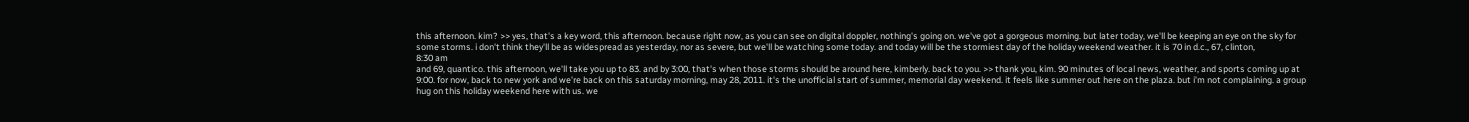this afternoon. kim? >> yes, that's a key word, this afternoon. because right now, as you can see on digital doppler, nothing's going on. we've got a gorgeous morning. but later today, we'll be keeping an eye on the sky for some storms. i don't think they'll be as widespread as yesterday, nor as severe, but we'll be watching some today. and today will be the stormiest day of the holiday weekend weather. it is 70 in d.c., 67, clinton,
8:30 am
and 69, quantico. this afternoon, we'll take you up to 83. and by 3:00, that's when those storms should be around here, kimberly. back to you. >> thank you, kim. 90 minutes of local news, weather, and sports coming up at 9:00. for now, back to new york and we're back on this saturday morning, may 28, 2011. it's the unofficial start of summer, memorial day weekend. it feels like summer out here on the plaza. but i'm not complaining. a group hug on this holiday weekend here with us. we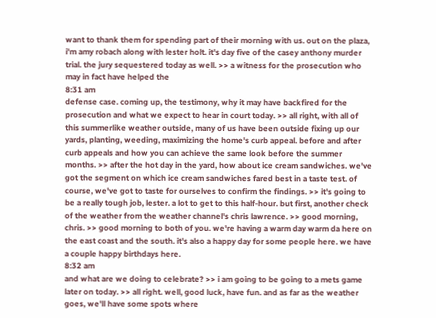want to thank them for spending part of their morning with us. out on the plaza, i'm amy robach along with lester holt. it's day five of the casey anthony murder trial. the jury sequestered today as well. >> a witness for the prosecution who may in fact have helped the
8:31 am
defense case. coming up, the testimony, why it may have backfired for the prosecution and what we expect to hear in court today. >> all right, with all of this summerlike weather outside, many of us have been outside fixing up our yards, planting, weeding, maximizing the home's curb appeal. before and after curb appeals and how you can achieve the same look before the summer months. >> after the hot day in the yard, how about ice cream sandwiches. we've got the segment on which ice cream sandwiches fared best in a taste test. of course, we've got to taste for ourselves to confirm the findings. >> it's going to be a really tough job, lester. a lot to get to this half-hour. but first, another check of the weather from the weather channel's chris lawrence. >> good morning, chris. >> good morning to both of you. we're having a warm day warm da here on the east coast and the south. it's also a happy day for some people here. we have a couple happy birthdays here.
8:32 am
and what are we doing to celebrate? >> i am going to be going to a mets game later on today. >> all right. well, good luck, have fun. and as far as the weather goes, we'll have some spots where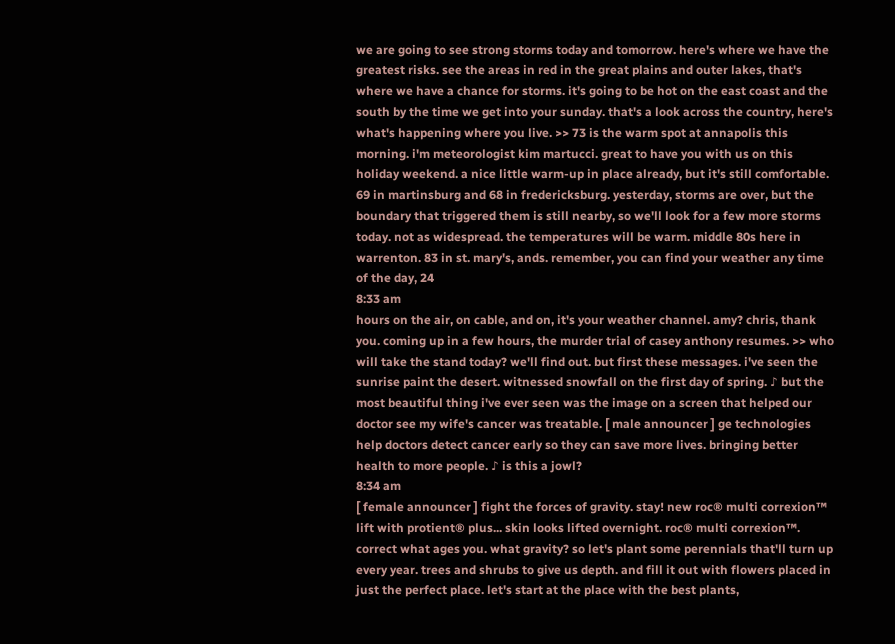we are going to see strong storms today and tomorrow. here's where we have the greatest risks. see the areas in red in the great plains and outer lakes, that's where we have a chance for storms. it's going to be hot on the east coast and the south by the time we get into your sunday. that's a look across the country, here's what's happening where you live. >> 73 is the warm spot at annapolis this morning. i'm meteorologist kim martucci. great to have you with us on this holiday weekend. a nice little warm-up in place already, but it's still comfortable. 69 in martinsburg and 68 in fredericksburg. yesterday, storms are over, but the boundary that triggered them is still nearby, so we'll look for a few more storms today. not as widespread. the temperatures will be warm. middle 80s here in warrenton. 83 in st. mary's, ands. remember, you can find your weather any time of the day, 24
8:33 am
hours on the air, on cable, and on, it's your weather channel. amy? chris, thank you. coming up in a few hours, the murder trial of casey anthony resumes. >> who will take the stand today? we'll find out. but first these messages. i've seen the sunrise paint the desert. witnessed snowfall on the first day of spring. ♪ but the most beautiful thing i've ever seen was the image on a screen that helped our doctor see my wife's cancer was treatable. [ male announcer ] ge technologies help doctors detect cancer early so they can save more lives. bringing better health to more people. ♪ is this a jowl?
8:34 am
[ female announcer ] fight the forces of gravity. stay! new roc® multi correxion™ lift with protient® plus... skin looks lifted overnight. roc® multi correxion™. correct what ages you. what gravity? so let's plant some perennials that'll turn up every year. trees and shrubs to give us depth. and fill it out with flowers placed in just the perfect place. let's start at the place with the best plants,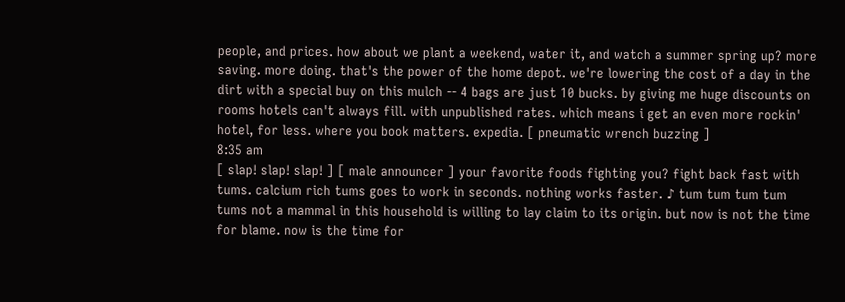people, and prices. how about we plant a weekend, water it, and watch a summer spring up? more saving. more doing. that's the power of the home depot. we're lowering the cost of a day in the dirt with a special buy on this mulch -- 4 bags are just 10 bucks. by giving me huge discounts on rooms hotels can't always fill. with unpublished rates. which means i get an even more rockin' hotel, for less. where you book matters. expedia. [ pneumatic wrench buzzing ]
8:35 am
[ slap! slap! slap! ] [ male announcer ] your favorite foods fighting you? fight back fast with tums. calcium rich tums goes to work in seconds. nothing works faster. ♪ tum tum tum tum tums not a mammal in this household is willing to lay claim to its origin. but now is not the time for blame. now is the time for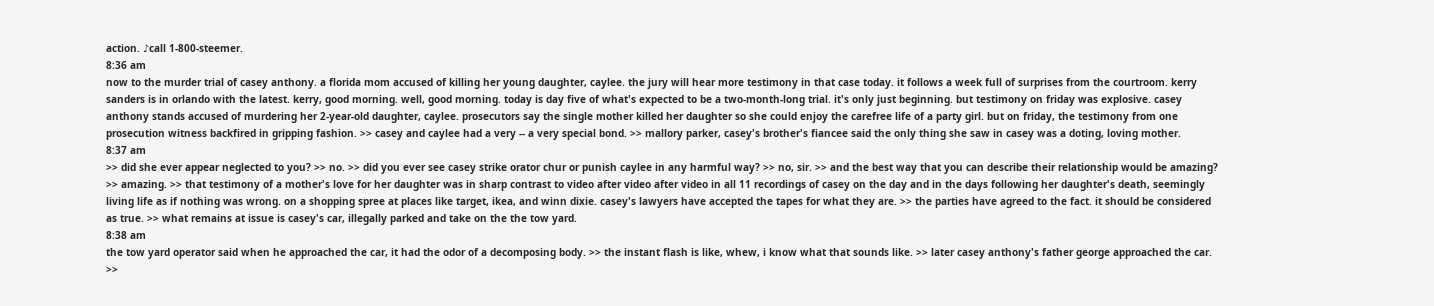action. ♪call 1-800-steemer.
8:36 am
now to the murder trial of casey anthony. a florida mom accused of killing her young daughter, caylee. the jury will hear more testimony in that case today. it follows a week full of surprises from the courtroom. kerry sanders is in orlando with the latest. kerry, good morning. well, good morning. today is day five of what's expected to be a two-month-long trial. it's only just beginning. but testimony on friday was explosive. casey anthony stands accused of murdering her 2-year-old daughter, caylee. prosecutors say the single mother killed her daughter so she could enjoy the carefree life of a party girl. but on friday, the testimony from one prosecution witness backfired in gripping fashion. >> casey and caylee had a very -- a very special bond. >> mallory parker, casey's brother's fiancee said the only thing she saw in casey was a doting, loving mother.
8:37 am
>> did she ever appear neglected to you? >> no. >> did you ever see casey strike orator chur or punish caylee in any harmful way? >> no, sir. >> and the best way that you can describe their relationship would be amazing? >> amazing. >> that testimony of a mother's love for her daughter was in sharp contrast to video after video after video in all 11 recordings of casey on the day and in the days following her daughter's death, seemingly living life as if nothing was wrong. on a shopping spree at places like target, ikea, and winn dixie. casey's lawyers have accepted the tapes for what they are. >> the parties have agreed to the fact. it should be considered as true. >> what remains at issue is casey's car, illegally parked and take on the the tow yard.
8:38 am
the tow yard operator said when he approached the car, it had the odor of a decomposing body. >> the instant flash is like, whew, i know what that sounds like. >> later casey anthony's father george approached the car. >>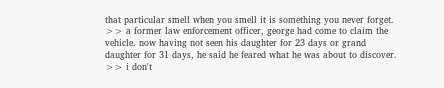that particular smell when you smell it is something you never forget. >> a former law enforcement officer, george had come to claim the vehicle. now having not seen his daughter for 23 days or grand daughter for 31 days, he said he feared what he was about to discover. >> i don't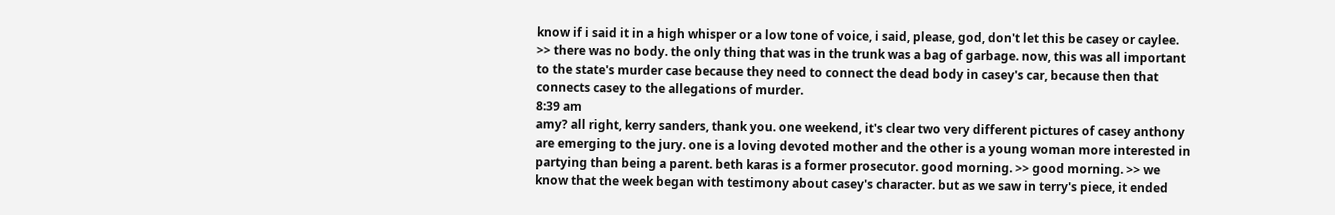know if i said it in a high whisper or a low tone of voice, i said, please, god, don't let this be casey or caylee. >> there was no body. the only thing that was in the trunk was a bag of garbage. now, this was all important to the state's murder case because they need to connect the dead body in casey's car, because then that connects casey to the allegations of murder.
8:39 am
amy? all right, kerry sanders, thank you. one weekend, it's clear two very different pictures of casey anthony are emerging to the jury. one is a loving devoted mother and the other is a young woman more interested in partying than being a parent. beth karas is a former prosecutor. good morning. >> good morning. >> we know that the week began with testimony about casey's character. but as we saw in terry's piece, it ended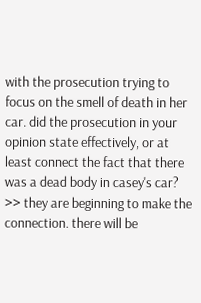with the prosecution trying to focus on the smell of death in her car. did the prosecution in your opinion state effectively, or at least connect the fact that there was a dead body in casey's car? >> they are beginning to make the connection. there will be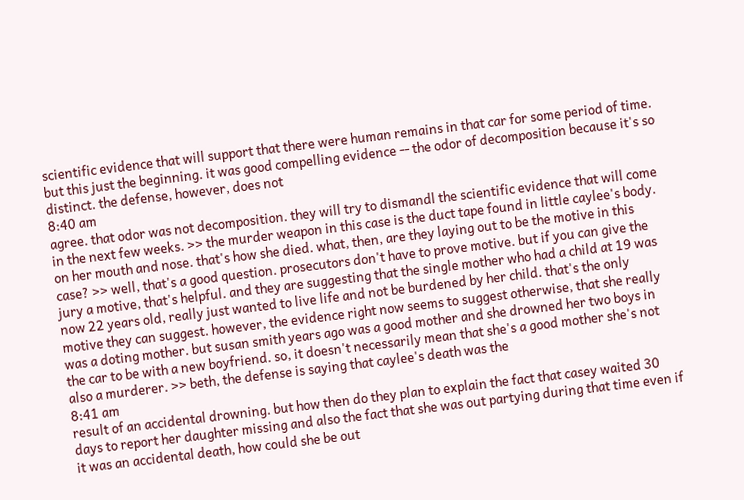scientific evidence that will support that there were human remains in that car for some period of time. but this just the beginning. it was good compelling evidence -- the odor of decomposition because it's so distinct. the defense, however, does not
8:40 am
agree. that odor was not decomposition. they will try to dismandl the scientific evidence that will come in the next few weeks. >> the murder weapon in this case is the duct tape found in little caylee's body. on her mouth and nose. that's how she died. what, then, are they laying out to be the motive in this case? >> well, that's a good question. prosecutors don't have to prove motive. but if you can give the jury a motive, that's helpful. and they are suggesting that the single mother who had a child at 19 was now 22 years old, really just wanted to live life and not be burdened by her child. that's the only motive they can suggest. however, the evidence right now seems to suggest otherwise, that she really was a doting mother. but susan smith years ago was a good mother and she drowned her two boys in the car to be with a new boyfriend. so, it doesn't necessarily mean that she's a good mother she's not also a murderer. >> beth, the defense is saying that caylee's death was the
8:41 am
result of an accidental drowning. but how then do they plan to explain the fact that casey waited 30 days to report her daughter missing and also the fact that she was out partying during that time even if it was an accidental death, how could she be out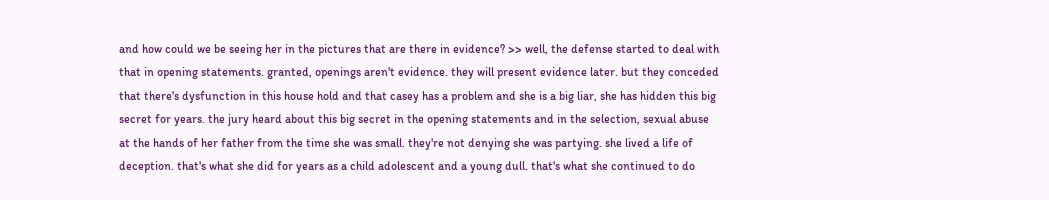and how could we be seeing her in the pictures that are there in evidence? >> well, the defense started to deal with that in opening statements. granted, openings aren't evidence. they will present evidence later. but they conceded that there's dysfunction in this house hold and that casey has a problem and she is a big liar, she has hidden this big secret for years. the jury heard about this big secret in the opening statements and in the selection, sexual abuse at the hands of her father from the time she was small. they're not denying she was partying. she lived a life of deception. that's what she did for years as a child adolescent and a young dull. that's what she continued to do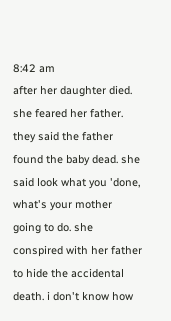8:42 am
after her daughter died. she feared her father. they said the father found the baby dead. she said look what you 'done, what's your mother going to do. she conspired with her father to hide the accidental death. i don't know how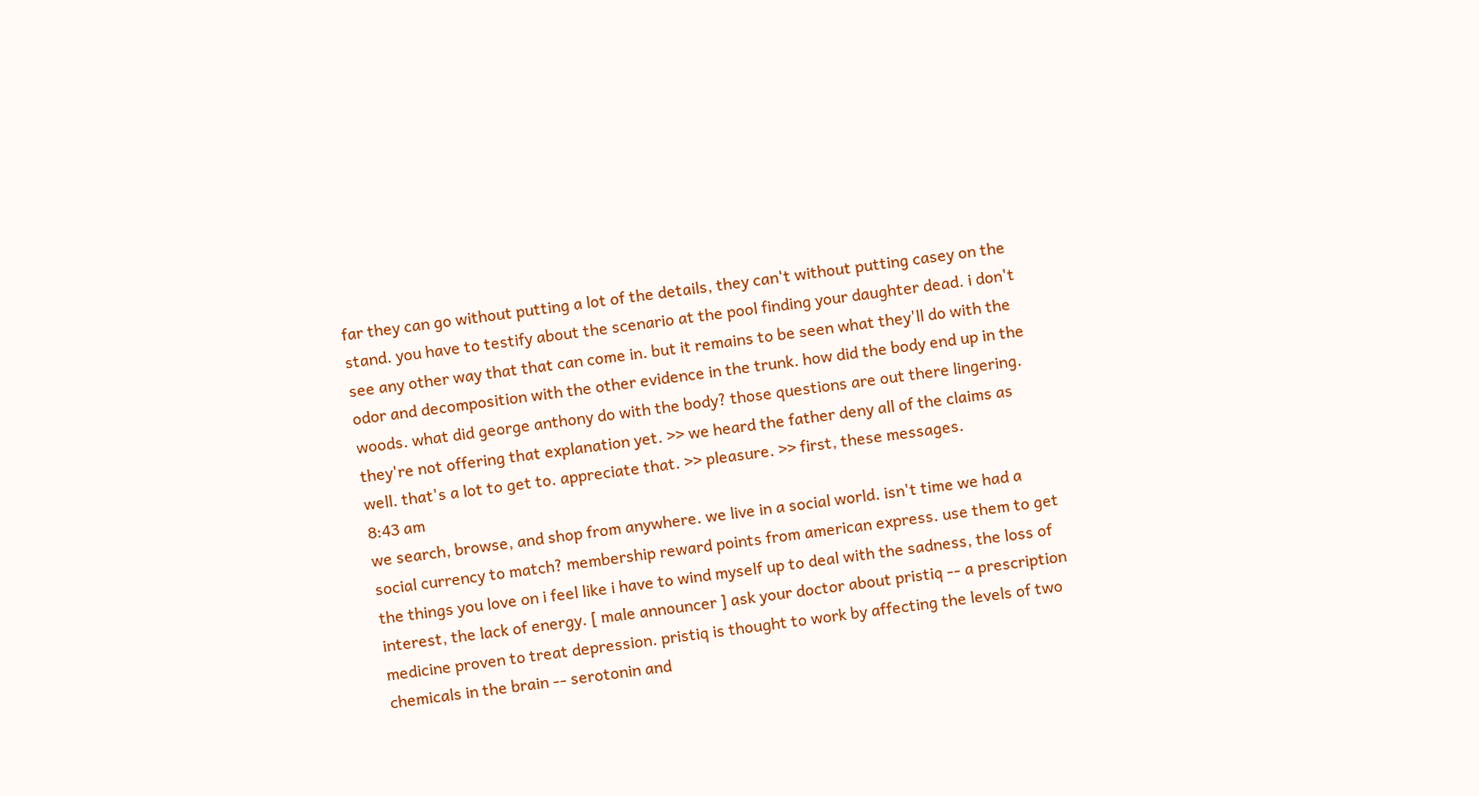far they can go without putting a lot of the details, they can't without putting casey on the stand. you have to testify about the scenario at the pool finding your daughter dead. i don't see any other way that that can come in. but it remains to be seen what they'll do with the odor and decomposition with the other evidence in the trunk. how did the body end up in the woods. what did george anthony do with the body? those questions are out there lingering. they're not offering that explanation yet. >> we heard the father deny all of the claims as well. that's a lot to get to. appreciate that. >> pleasure. >> first, these messages.
8:43 am
we search, browse, and shop from anywhere. we live in a social world. isn't time we had a social currency to match? membership reward points from american express. use them to get the things you love on i feel like i have to wind myself up to deal with the sadness, the loss of interest, the lack of energy. [ male announcer ] ask your doctor about pristiq -- a prescription medicine proven to treat depression. pristiq is thought to work by affecting the levels of two chemicals in the brain -- serotonin and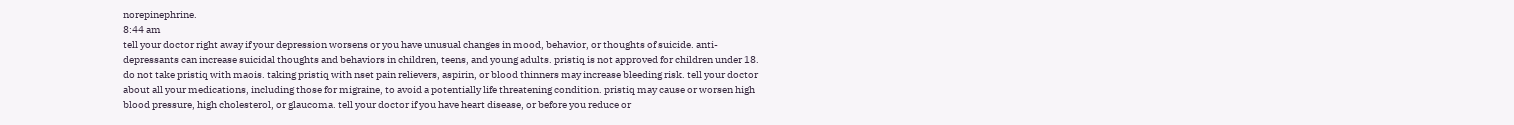norepinephrine.
8:44 am
tell your doctor right away if your depression worsens or you have unusual changes in mood, behavior, or thoughts of suicide. anti-depressants can increase suicidal thoughts and behaviors in children, teens, and young adults. pristiq is not approved for children under 18. do not take pristiq with maois. taking pristiq with nset pain relievers, aspirin, or blood thinners may increase bleeding risk. tell your doctor about all your medications, including those for migraine, to avoid a potentially life threatening condition. pristiq may cause or worsen high blood pressure, high cholesterol, or glaucoma. tell your doctor if you have heart disease, or before you reduce or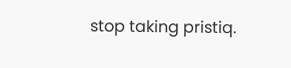stop taking pristiq.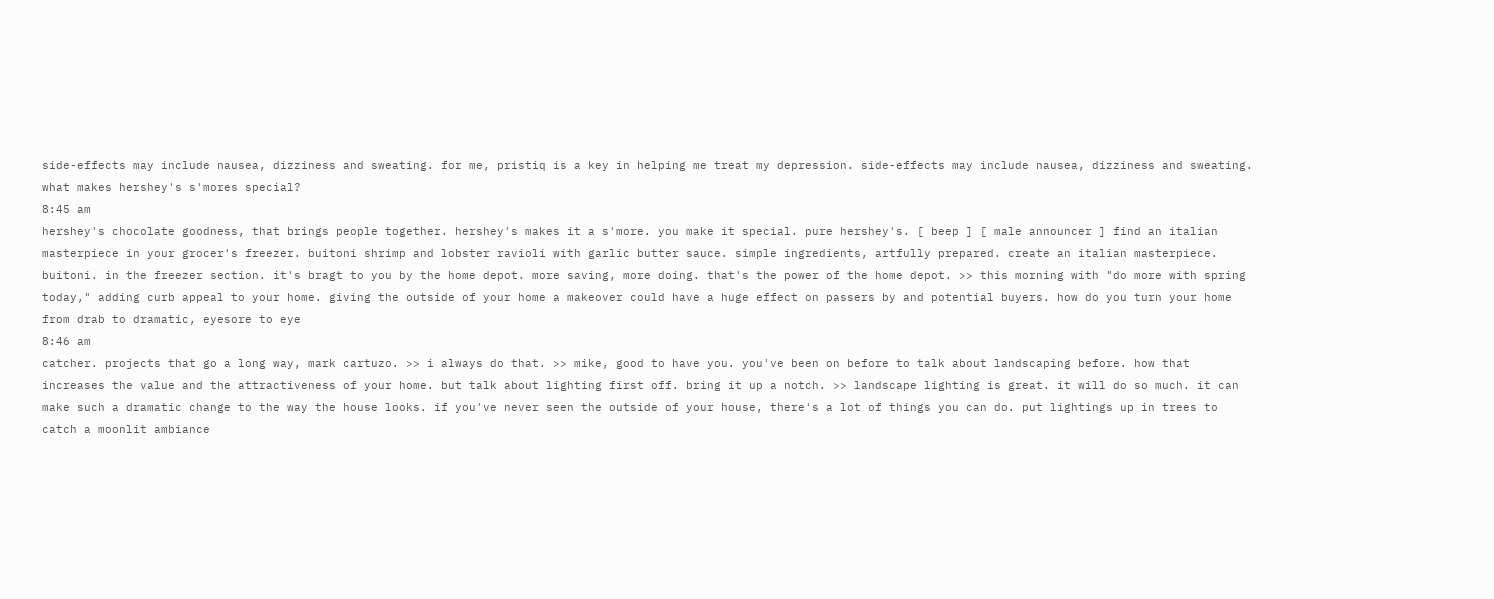side-effects may include nausea, dizziness and sweating. for me, pristiq is a key in helping me treat my depression. side-effects may include nausea, dizziness and sweating. what makes hershey's s'mores special?
8:45 am
hershey's chocolate goodness, that brings people together. hershey's makes it a s'more. you make it special. pure hershey's. [ beep ] [ male announcer ] find an italian masterpiece in your grocer's freezer. buitoni shrimp and lobster ravioli with garlic butter sauce. simple ingredients, artfully prepared. create an italian masterpiece. buitoni. in the freezer section. it's bragt to you by the home depot. more saving, more doing. that's the power of the home depot. >> this morning with "do more with spring today," adding curb appeal to your home. giving the outside of your home a makeover could have a huge effect on passers by and potential buyers. how do you turn your home from drab to dramatic, eyesore to eye
8:46 am
catcher. projects that go a long way, mark cartuzo. >> i always do that. >> mike, good to have you. you've been on before to talk about landscaping before. how that increases the value and the attractiveness of your home. but talk about lighting first off. bring it up a notch. >> landscape lighting is great. it will do so much. it can make such a dramatic change to the way the house looks. if you've never seen the outside of your house, there's a lot of things you can do. put lightings up in trees to catch a moonlit ambiance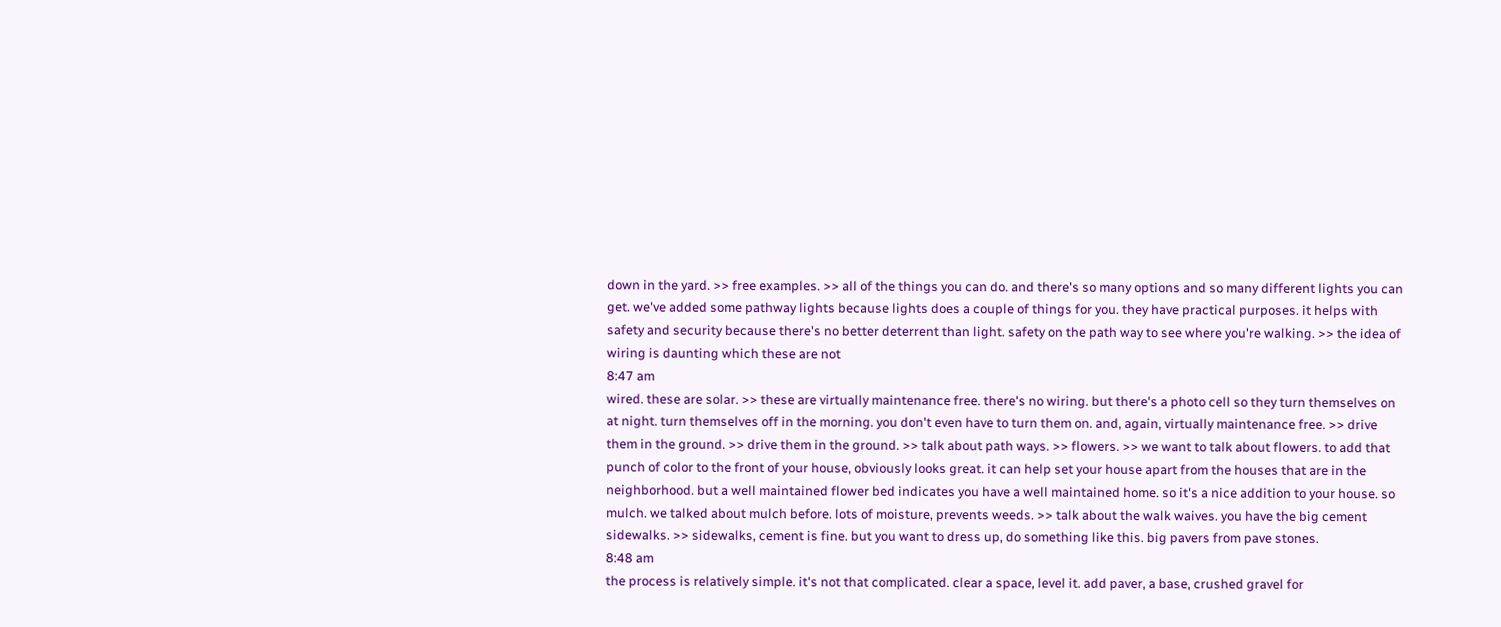down in the yard. >> free examples. >> all of the things you can do. and there's so many options and so many different lights you can get. we've added some pathway lights because lights does a couple of things for you. they have practical purposes. it helps with safety and security because there's no better deterrent than light. safety on the path way to see where you're walking. >> the idea of wiring is daunting which these are not
8:47 am
wired. these are solar. >> these are virtually maintenance free. there's no wiring. but there's a photo cell so they turn themselves on at night. turn themselves off in the morning. you don't even have to turn them on. and, again, virtually maintenance free. >> drive them in the ground. >> drive them in the ground. >> talk about path ways. >> flowers. >> we want to talk about flowers. to add that punch of color to the front of your house, obviously looks great. it can help set your house apart from the houses that are in the neighborhood. but a well maintained flower bed indicates you have a well maintained home. so it's a nice addition to your house. so mulch. we talked about mulch before. lots of moisture, prevents weeds. >> talk about the walk waives. you have the big cement sidewalks. >> sidewalks, cement is fine. but you want to dress up, do something like this. big pavers from pave stones.
8:48 am
the process is relatively simple. it's not that complicated. clear a space, level it. add paver, a base, crushed gravel for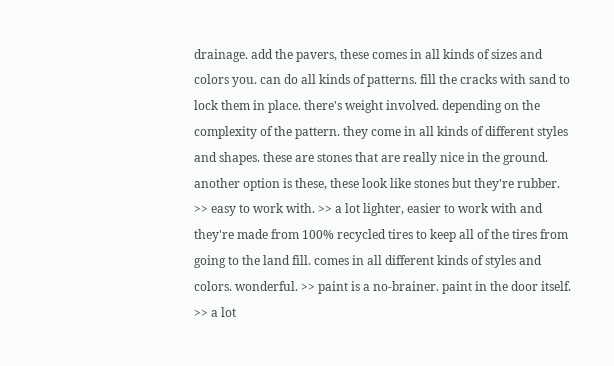drainage. add the pavers, these comes in all kinds of sizes and colors you. can do all kinds of patterns. fill the cracks with sand to lock them in place. there's weight involved. depending on the complexity of the pattern. they come in all kinds of different styles and shapes. these are stones that are really nice in the ground. another option is these, these look like stones but they're rubber. >> easy to work with. >> a lot lighter, easier to work with and they're made from 100% recycled tires to keep all of the tires from going to the land fill. comes in all different kinds of styles and colors. wonderful. >> paint is a no-brainer. paint in the door itself. >> a lot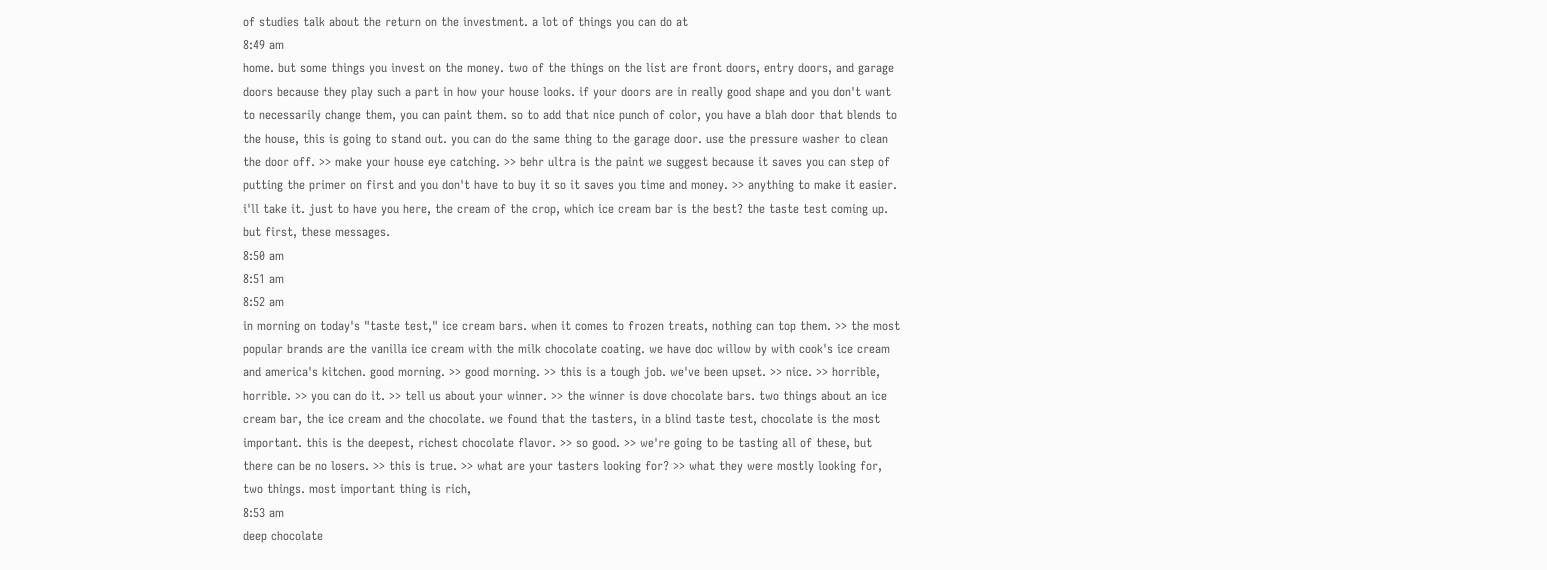of studies talk about the return on the investment. a lot of things you can do at
8:49 am
home. but some things you invest on the money. two of the things on the list are front doors, entry doors, and garage doors because they play such a part in how your house looks. if your doors are in really good shape and you don't want to necessarily change them, you can paint them. so to add that nice punch of color, you have a blah door that blends to the house, this is going to stand out. you can do the same thing to the garage door. use the pressure washer to clean the door off. >> make your house eye catching. >> behr ultra is the paint we suggest because it saves you can step of putting the primer on first and you don't have to buy it so it saves you time and money. >> anything to make it easier. i'll take it. just to have you here, the cream of the crop, which ice cream bar is the best? the taste test coming up. but first, these messages.
8:50 am
8:51 am
8:52 am
in morning on today's "taste test," ice cream bars. when it comes to frozen treats, nothing can top them. >> the most popular brands are the vanilla ice cream with the milk chocolate coating. we have doc willow by with cook's ice cream and america's kitchen. good morning. >> good morning. >> this is a tough job. we've been upset. >> nice. >> horrible, horrible. >> you can do it. >> tell us about your winner. >> the winner is dove chocolate bars. two things about an ice cream bar, the ice cream and the chocolate. we found that the tasters, in a blind taste test, chocolate is the most important. this is the deepest, richest chocolate flavor. >> so good. >> we're going to be tasting all of these, but there can be no losers. >> this is true. >> what are your tasters looking for? >> what they were mostly looking for, two things. most important thing is rich,
8:53 am
deep chocolate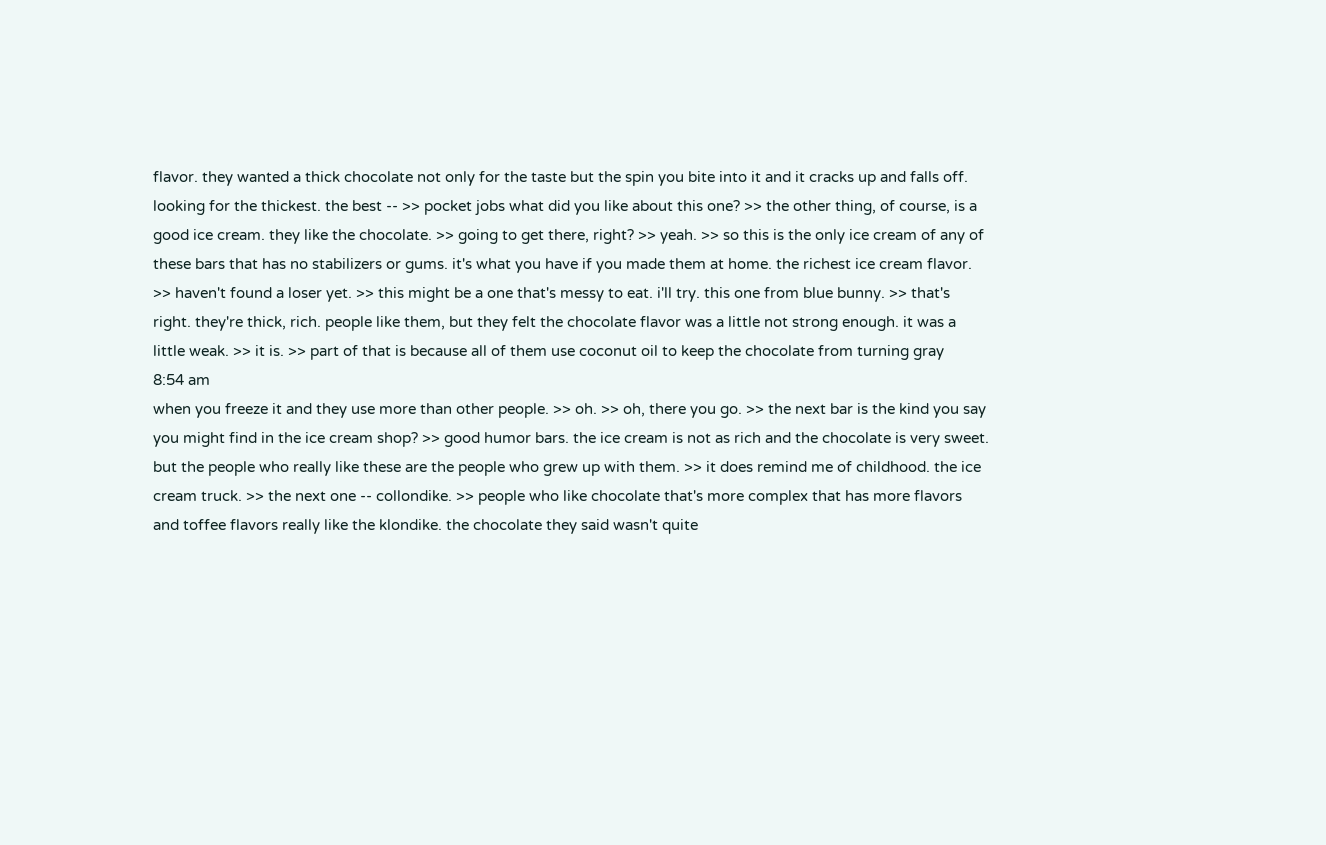flavor. they wanted a thick chocolate not only for the taste but the spin you bite into it and it cracks up and falls off. looking for the thickest. the best -- >> pocket jobs what did you like about this one? >> the other thing, of course, is a good ice cream. they like the chocolate. >> going to get there, right? >> yeah. >> so this is the only ice cream of any of these bars that has no stabilizers or gums. it's what you have if you made them at home. the richest ice cream flavor. >> haven't found a loser yet. >> this might be a one that's messy to eat. i'll try. this one from blue bunny. >> that's right. they're thick, rich. people like them, but they felt the chocolate flavor was a little not strong enough. it was a little weak. >> it is. >> part of that is because all of them use coconut oil to keep the chocolate from turning gray
8:54 am
when you freeze it and they use more than other people. >> oh. >> oh, there you go. >> the next bar is the kind you say you might find in the ice cream shop? >> good humor bars. the ice cream is not as rich and the chocolate is very sweet. but the people who really like these are the people who grew up with them. >> it does remind me of childhood. the ice cream truck. >> the next one -- collondike. >> people who like chocolate that's more complex that has more flavors and toffee flavors really like the klondike. the chocolate they said wasn't quite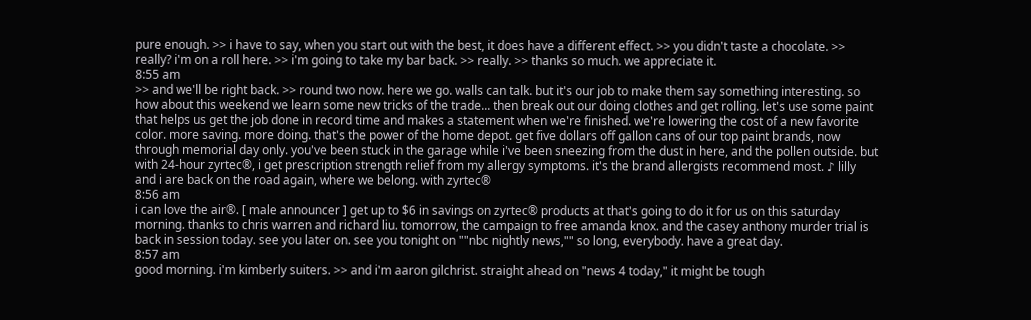pure enough. >> i have to say, when you start out with the best, it does have a different effect. >> you didn't taste a chocolate. >> really? i'm on a roll here. >> i'm going to take my bar back. >> really. >> thanks so much. we appreciate it.
8:55 am
>> and we'll be right back. >> round two now. here we go. walls can talk. but it's our job to make them say something interesting. so how about this weekend we learn some new tricks of the trade... then break out our doing clothes and get rolling. let's use some paint that helps us get the job done in record time and makes a statement when we're finished. we're lowering the cost of a new favorite color. more saving. more doing. that's the power of the home depot. get five dollars off gallon cans of our top paint brands, now through memorial day only. you've been stuck in the garage while i've been sneezing from the dust in here, and the pollen outside. but with 24-hour zyrtec®, i get prescription strength relief from my allergy symptoms. it's the brand allergists recommend most. ♪ lilly and i are back on the road again, where we belong. with zyrtec®
8:56 am
i can love the air®. [ male announcer ] get up to $6 in savings on zyrtec® products at that's going to do it for us on this saturday morning. thanks to chris warren and richard liu. tomorrow, the campaign to free amanda knox. and the casey anthony murder trial is back in session today. see you later on. see you tonight on ""nbc nightly news,"" so long, everybody. have a great day.
8:57 am
good morning. i'm kimberly suiters. >> and i'm aaron gilchrist. straight ahead on "news 4 today," it might be tough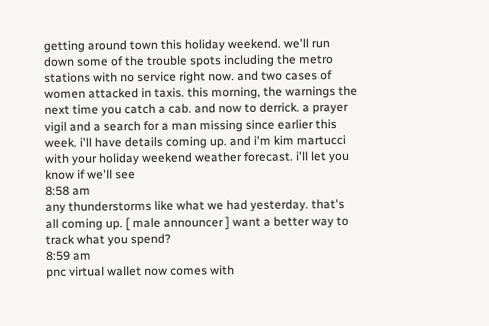getting around town this holiday weekend. we'll run down some of the trouble spots including the metro stations with no service right now. and two cases of women attacked in taxis. this morning, the warnings the next time you catch a cab. and now to derrick. a prayer vigil and a search for a man missing since earlier this week. i'll have details coming up. and i'm kim martucci with your holiday weekend weather forecast. i'll let you know if we'll see
8:58 am
any thunderstorms like what we had yesterday. that's all coming up. [ male announcer ] want a better way to track what you spend?
8:59 am
pnc virtual wallet now comes with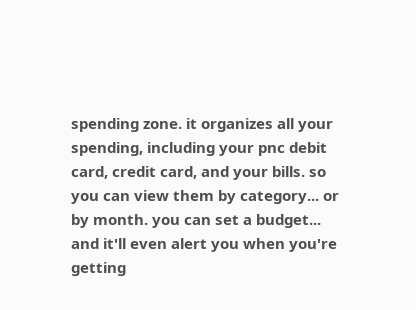spending zone. it organizes all your spending, including your pnc debit card, credit card, and your bills. so you can view them by category... or by month. you can set a budget... and it'll even alert you when you're getting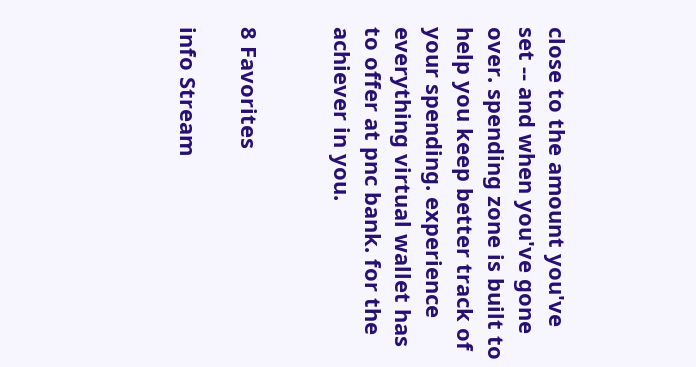close to the amount you've set -- and when you've gone over. spending zone is built to help you keep better track of your spending. experience everything virtual wallet has to offer at pnc bank. for the achiever in you.


8 Favorites

info Stream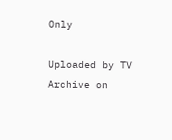Only

Uploaded by TV Archive on